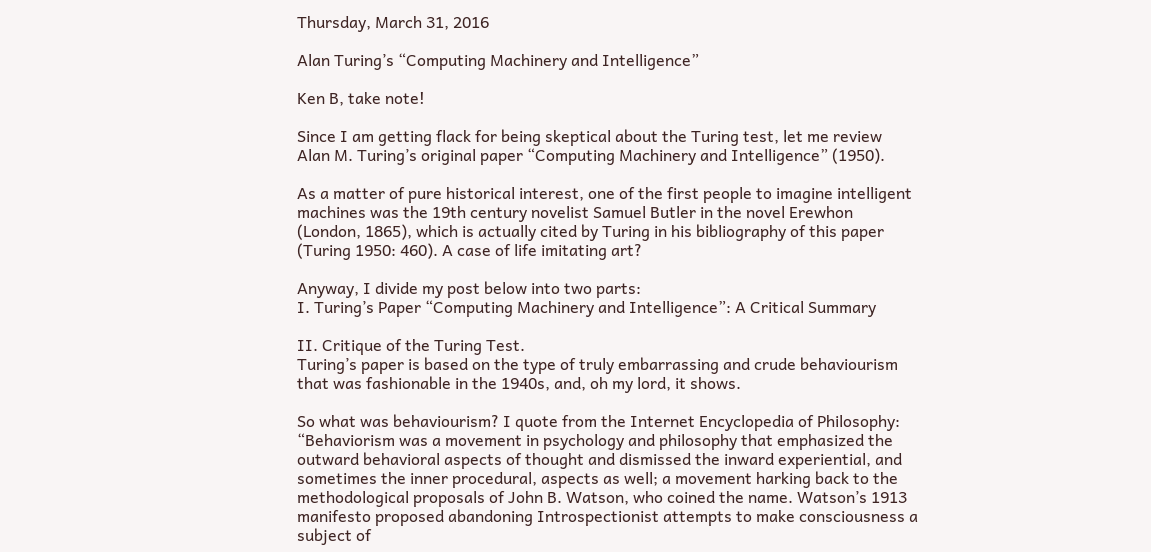Thursday, March 31, 2016

Alan Turing’s “Computing Machinery and Intelligence”

Ken B, take note!

Since I am getting flack for being skeptical about the Turing test, let me review Alan M. Turing’s original paper “Computing Machinery and Intelligence” (1950).

As a matter of pure historical interest, one of the first people to imagine intelligent machines was the 19th century novelist Samuel Butler in the novel Erewhon (London, 1865), which is actually cited by Turing in his bibliography of this paper (Turing 1950: 460). A case of life imitating art?

Anyway, I divide my post below into two parts:
I. Turing’s Paper “Computing Machinery and Intelligence”: A Critical Summary

II. Critique of the Turing Test.
Turing’s paper is based on the type of truly embarrassing and crude behaviourism that was fashionable in the 1940s, and, oh my lord, it shows.

So what was behaviourism? I quote from the Internet Encyclopedia of Philosophy:
“Behaviorism was a movement in psychology and philosophy that emphasized the outward behavioral aspects of thought and dismissed the inward experiential, and sometimes the inner procedural, aspects as well; a movement harking back to the methodological proposals of John B. Watson, who coined the name. Watson’s 1913 manifesto proposed abandoning Introspectionist attempts to make consciousness a subject of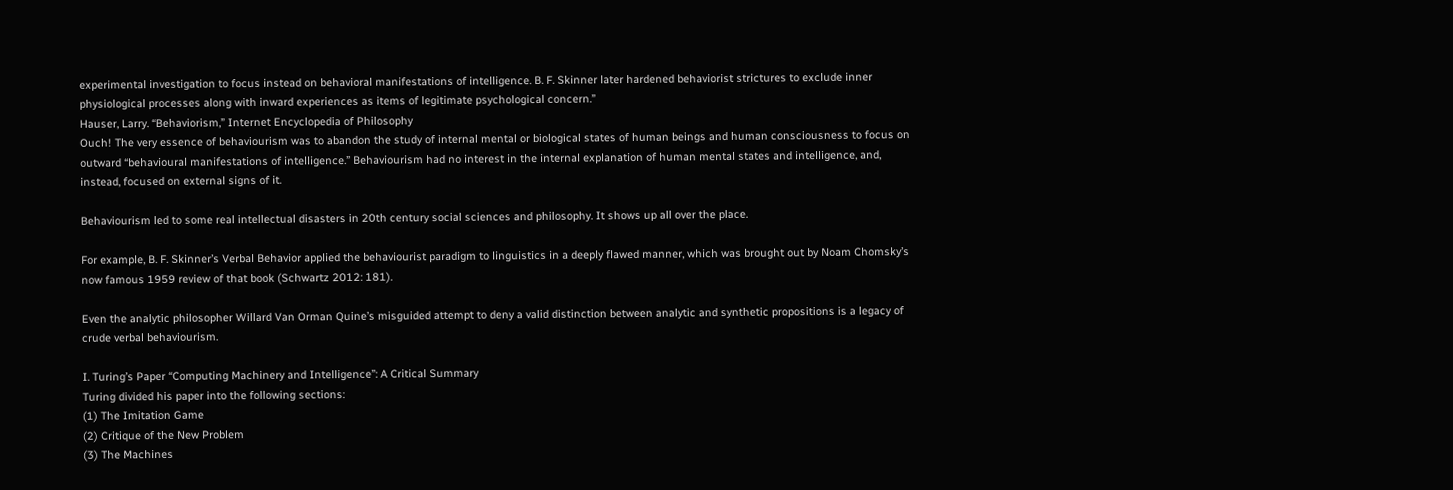experimental investigation to focus instead on behavioral manifestations of intelligence. B. F. Skinner later hardened behaviorist strictures to exclude inner physiological processes along with inward experiences as items of legitimate psychological concern.”
Hauser, Larry. “Behaviorism,” Internet Encyclopedia of Philosophy
Ouch! The very essence of behaviourism was to abandon the study of internal mental or biological states of human beings and human consciousness to focus on outward “behavioural manifestations of intelligence.” Behaviourism had no interest in the internal explanation of human mental states and intelligence, and, instead, focused on external signs of it.

Behaviourism led to some real intellectual disasters in 20th century social sciences and philosophy. It shows up all over the place.

For example, B. F. Skinner’s Verbal Behavior applied the behaviourist paradigm to linguistics in a deeply flawed manner, which was brought out by Noam Chomsky’s now famous 1959 review of that book (Schwartz 2012: 181).

Even the analytic philosopher Willard Van Orman Quine’s misguided attempt to deny a valid distinction between analytic and synthetic propositions is a legacy of crude verbal behaviourism.

I. Turing’s Paper “Computing Machinery and Intelligence”: A Critical Summary
Turing divided his paper into the following sections:
(1) The Imitation Game
(2) Critique of the New Problem
(3) The Machines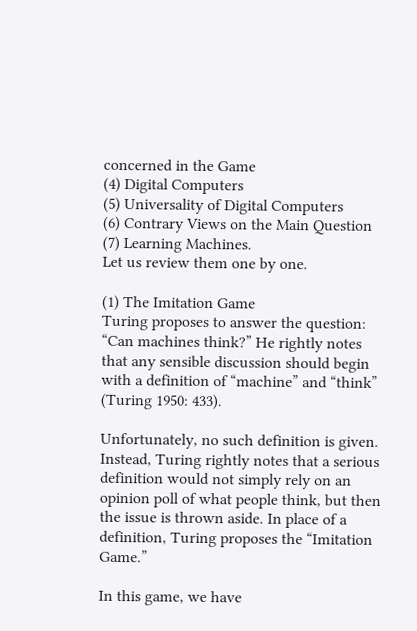concerned in the Game
(4) Digital Computers
(5) Universality of Digital Computers
(6) Contrary Views on the Main Question
(7) Learning Machines.
Let us review them one by one.

(1) The Imitation Game
Turing proposes to answer the question: “Can machines think?” He rightly notes that any sensible discussion should begin with a definition of “machine” and “think” (Turing 1950: 433).

Unfortunately, no such definition is given. Instead, Turing rightly notes that a serious definition would not simply rely on an opinion poll of what people think, but then the issue is thrown aside. In place of a definition, Turing proposes the “Imitation Game.”

In this game, we have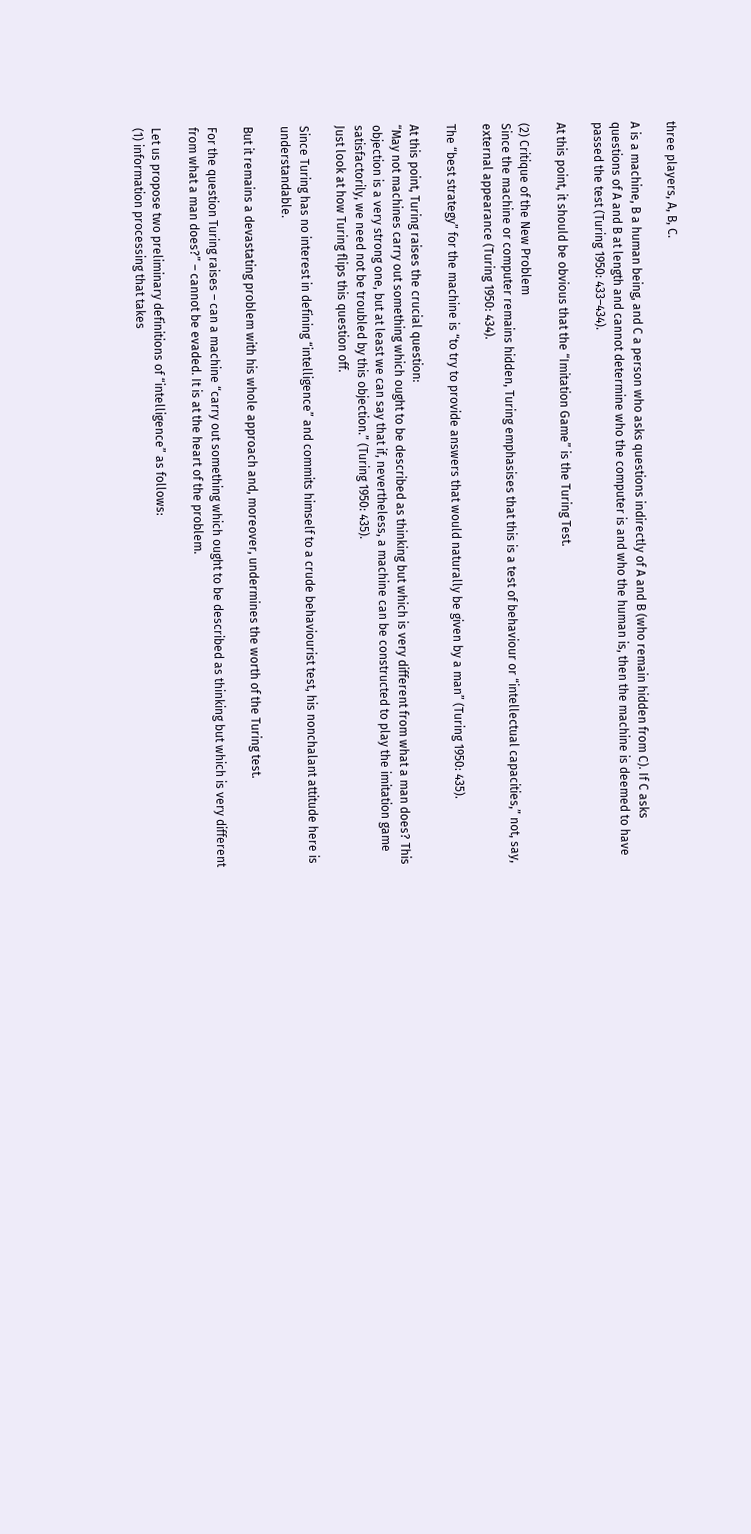three players, A, B, C.

A is a machine, B a human being, and C a person who asks questions indirectly of A and B (who remain hidden from C). If C asks questions of A and B at length and cannot determine who the computer is and who the human is, then the machine is deemed to have passed the test (Turing 1950: 433–434).

At this point, it should be obvious that the “Imitation Game” is the Turing Test.

(2) Critique of the New Problem
Since the machine or computer remains hidden, Turing emphasises that this is a test of behaviour or “intellectual capacities,” not, say, external appearance (Turing 1950: 434).

The “best strategy” for the machine is “to try to provide answers that would naturally be given by a man” (Turing 1950: 435).

At this point, Turing raises the crucial question:
“May not machines carry out something which ought to be described as thinking but which is very different from what a man does? This objection is a very strong one, but at least we can say that if, nevertheless, a machine can be constructed to play the imitation game satisfactorily, we need not be troubled by this objection.” (Turing 1950: 435).
Just look at how Turing flips this question off.

Since Turing has no interest in defining “intelligence” and commits himself to a crude behaviourist test, his nonchalant attitude here is understandable.

But it remains a devastating problem with his whole approach and, moreover, undermines the worth of the Turing test.

For the question Turing raises – can a machine “carry out something which ought to be described as thinking but which is very different from what a man does?” – cannot be evaded. It is at the heart of the problem.

Let us propose two preliminary definitions of “intelligence” as follows:
(1) information processing that takes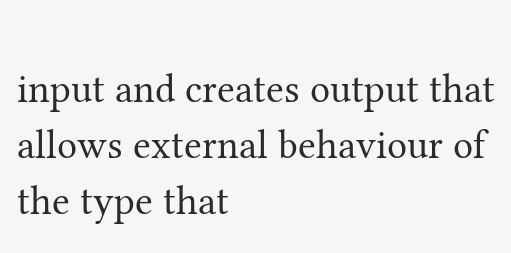input and creates output that allows external behaviour of the type that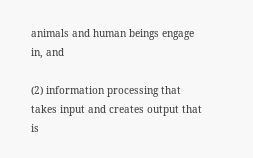animals and human beings engage in, and

(2) information processing that takes input and creates output that is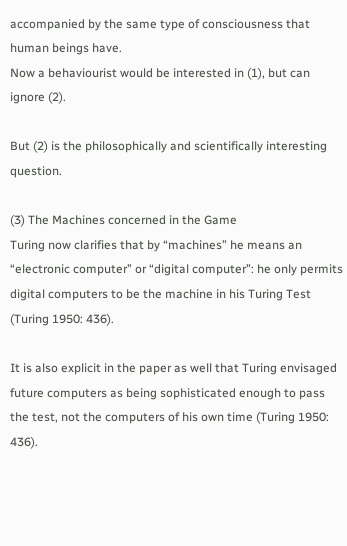accompanied by the same type of consciousness that human beings have.
Now a behaviourist would be interested in (1), but can ignore (2).

But (2) is the philosophically and scientifically interesting question.

(3) The Machines concerned in the Game
Turing now clarifies that by “machines” he means an “electronic computer” or “digital computer”: he only permits digital computers to be the machine in his Turing Test (Turing 1950: 436).

It is also explicit in the paper as well that Turing envisaged future computers as being sophisticated enough to pass the test, not the computers of his own time (Turing 1950: 436).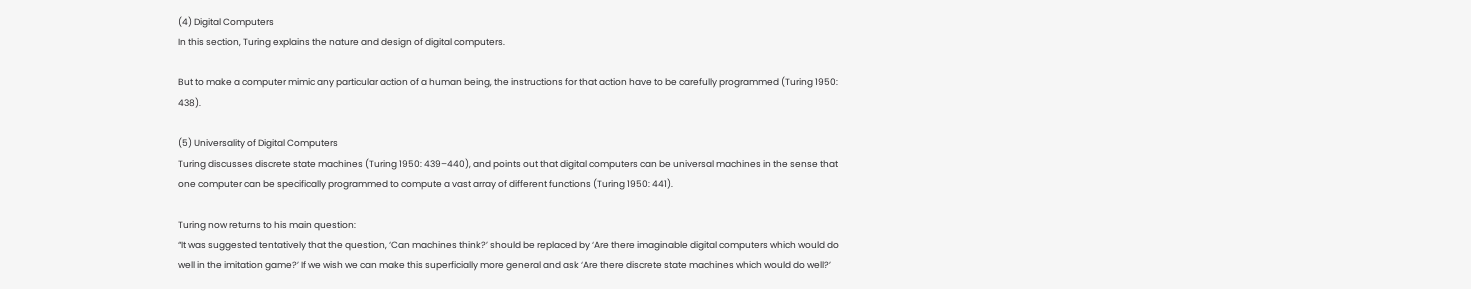(4) Digital Computers
In this section, Turing explains the nature and design of digital computers.

But to make a computer mimic any particular action of a human being, the instructions for that action have to be carefully programmed (Turing 1950: 438).

(5) Universality of Digital Computers
Turing discusses discrete state machines (Turing 1950: 439–440), and points out that digital computers can be universal machines in the sense that one computer can be specifically programmed to compute a vast array of different functions (Turing 1950: 441).

Turing now returns to his main question:
“It was suggested tentatively that the question, ‘Can machines think?’ should be replaced by ‘Are there imaginable digital computers which would do well in the imitation game?’ If we wish we can make this superficially more general and ask ‘Are there discrete state machines which would do well?’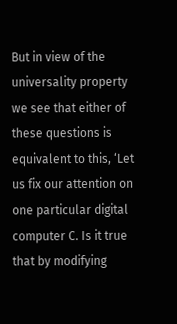But in view of the universality property we see that either of these questions is equivalent to this, ‘Let us fix our attention on one particular digital computer C. Is it true that by modifying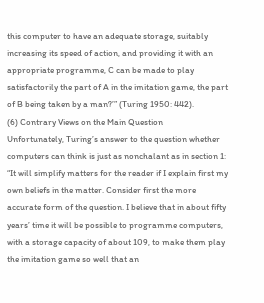this computer to have an adequate storage, suitably increasing its speed of action, and providing it with an appropriate programme, C can be made to play satisfactorily the part of A in the imitation game, the part of B being taken by a man?’” (Turing 1950: 442).
(6) Contrary Views on the Main Question
Unfortunately, Turing’s answer to the question whether computers can think is just as nonchalant as in section 1:
“It will simplify matters for the reader if I explain first my own beliefs in the matter. Consider first the more accurate form of the question. I believe that in about fifty years’ time it will be possible to programme computers, with a storage capacity of about 109, to make them play the imitation game so well that an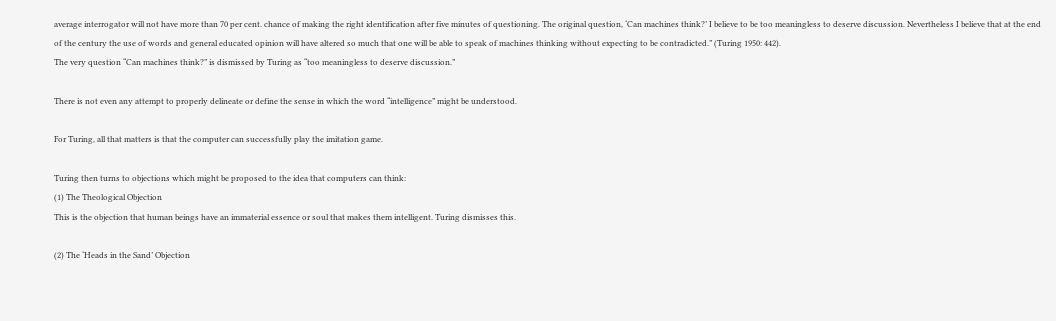average interrogator will not have more than 70 per cent. chance of making the right identification after five minutes of questioning. The original question, ‘Can machines think?’ I believe to be too meaningless to deserve discussion. Nevertheless I believe that at the end of the century the use of words and general educated opinion will have altered so much that one will be able to speak of machines thinking without expecting to be contradicted.” (Turing 1950: 442).
The very question “Can machines think?” is dismissed by Turing as “too meaningless to deserve discussion.”

There is not even any attempt to properly delineate or define the sense in which the word “intelligence” might be understood.

For Turing, all that matters is that the computer can successfully play the imitation game.

Turing then turns to objections which might be proposed to the idea that computers can think:
(1) The Theological Objection
This is the objection that human beings have an immaterial essence or soul that makes them intelligent. Turing dismisses this.

(2) The ‘Heads in the Sand’ Objection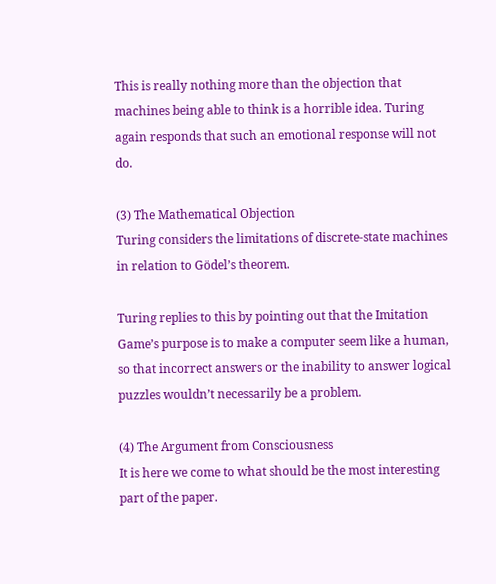This is really nothing more than the objection that machines being able to think is a horrible idea. Turing again responds that such an emotional response will not do.

(3) The Mathematical Objection
Turing considers the limitations of discrete-state machines in relation to Gödel’s theorem.

Turing replies to this by pointing out that the Imitation Game’s purpose is to make a computer seem like a human, so that incorrect answers or the inability to answer logical puzzles wouldn’t necessarily be a problem.

(4) The Argument from Consciousness
It is here we come to what should be the most interesting part of the paper.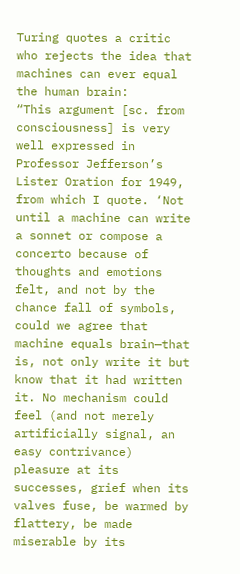Turing quotes a critic who rejects the idea that machines can ever equal the human brain:
“This argument [sc. from consciousness] is very well expressed in Professor Jefferson’s Lister Oration for 1949, from which I quote. ‘Not until a machine can write a sonnet or compose a concerto because of thoughts and emotions felt, and not by the chance fall of symbols, could we agree that machine equals brain—that is, not only write it but know that it had written it. No mechanism could feel (and not merely artificially signal, an easy contrivance) pleasure at its successes, grief when its valves fuse, be warmed by flattery, be made miserable by its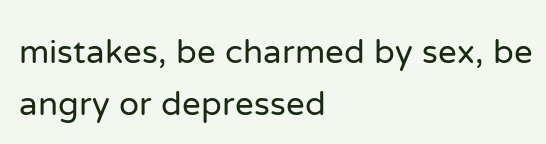mistakes, be charmed by sex, be angry or depressed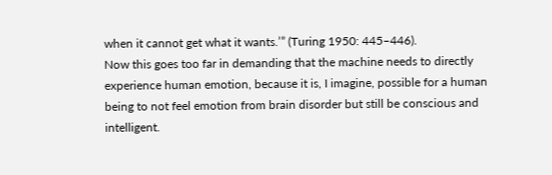when it cannot get what it wants.’” (Turing 1950: 445–446).
Now this goes too far in demanding that the machine needs to directly experience human emotion, because it is, I imagine, possible for a human being to not feel emotion from brain disorder but still be conscious and intelligent.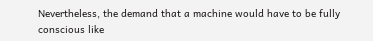Nevertheless, the demand that a machine would have to be fully conscious like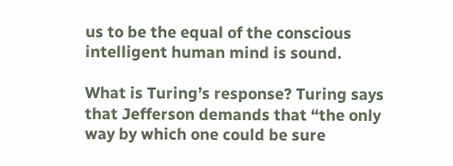us to be the equal of the conscious intelligent human mind is sound.

What is Turing’s response? Turing says that Jefferson demands that “the only way by which one could be sure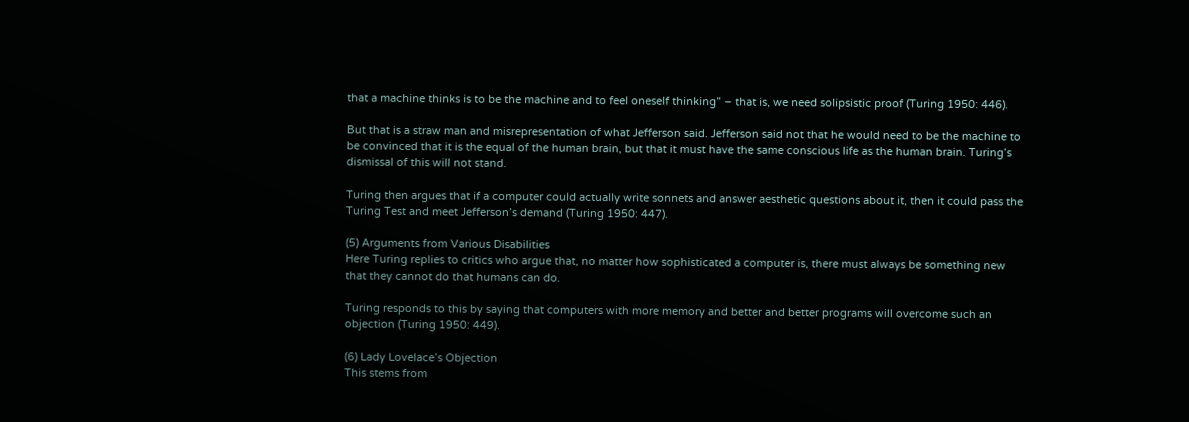that a machine thinks is to be the machine and to feel oneself thinking” – that is, we need solipsistic proof (Turing 1950: 446).

But that is a straw man and misrepresentation of what Jefferson said. Jefferson said not that he would need to be the machine to be convinced that it is the equal of the human brain, but that it must have the same conscious life as the human brain. Turing’s dismissal of this will not stand.

Turing then argues that if a computer could actually write sonnets and answer aesthetic questions about it, then it could pass the Turing Test and meet Jefferson’s demand (Turing 1950: 447).

(5) Arguments from Various Disabilities
Here Turing replies to critics who argue that, no matter how sophisticated a computer is, there must always be something new that they cannot do that humans can do.

Turing responds to this by saying that computers with more memory and better and better programs will overcome such an objection (Turing 1950: 449).

(6) Lady Lovelace’s Objection
This stems from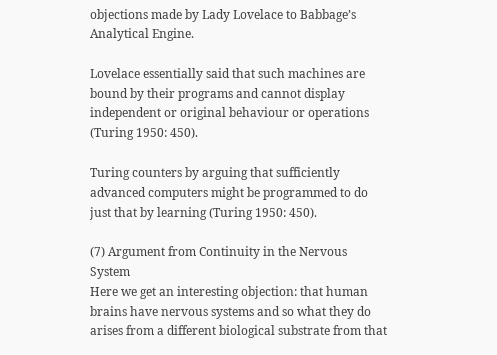objections made by Lady Lovelace to Babbage’s Analytical Engine.

Lovelace essentially said that such machines are bound by their programs and cannot display independent or original behaviour or operations (Turing 1950: 450).

Turing counters by arguing that sufficiently advanced computers might be programmed to do just that by learning (Turing 1950: 450).

(7) Argument from Continuity in the Nervous System
Here we get an interesting objection: that human brains have nervous systems and so what they do arises from a different biological substrate from that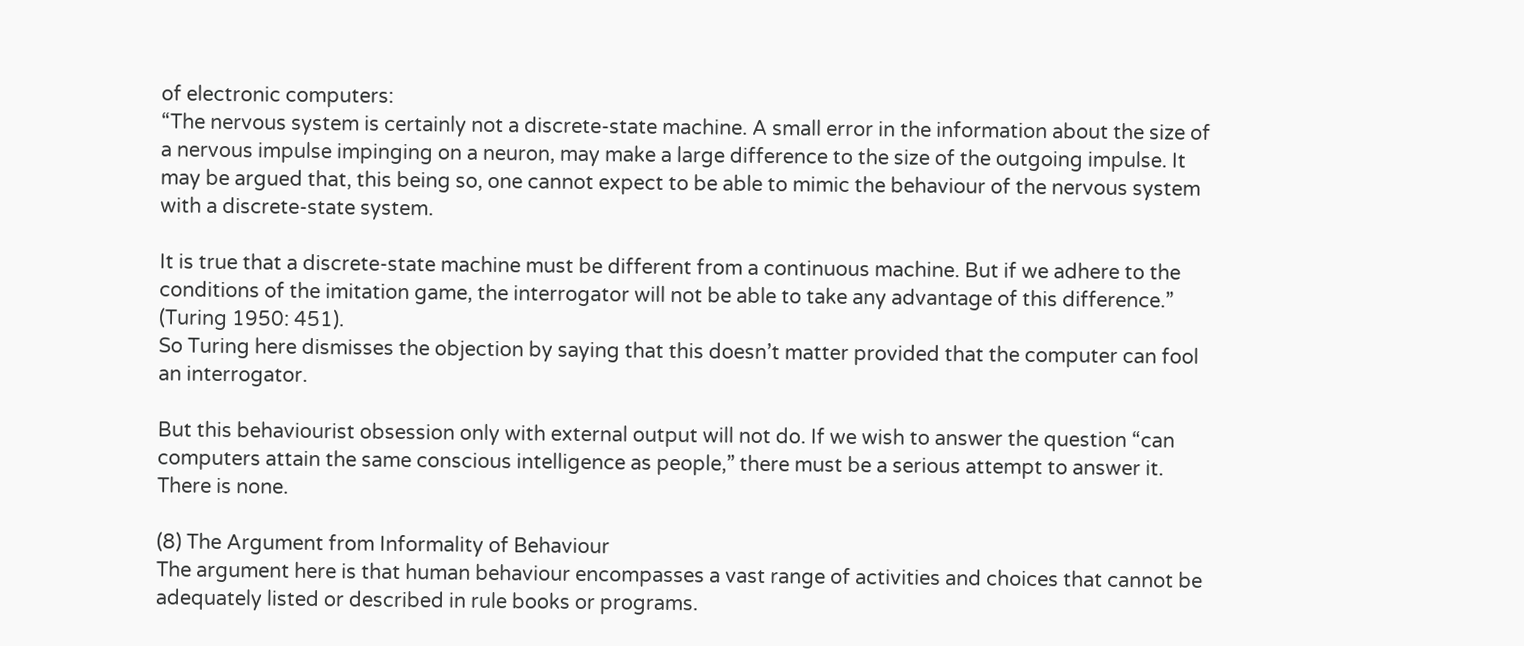of electronic computers:
“The nervous system is certainly not a discrete-state machine. A small error in the information about the size of a nervous impulse impinging on a neuron, may make a large difference to the size of the outgoing impulse. It may be argued that, this being so, one cannot expect to be able to mimic the behaviour of the nervous system with a discrete-state system.

It is true that a discrete-state machine must be different from a continuous machine. But if we adhere to the conditions of the imitation game, the interrogator will not be able to take any advantage of this difference.” (Turing 1950: 451).
So Turing here dismisses the objection by saying that this doesn’t matter provided that the computer can fool an interrogator.

But this behaviourist obsession only with external output will not do. If we wish to answer the question “can computers attain the same conscious intelligence as people,” there must be a serious attempt to answer it. There is none.

(8) The Argument from Informality of Behaviour
The argument here is that human behaviour encompasses a vast range of activities and choices that cannot be adequately listed or described in rule books or programs.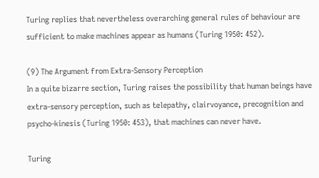Turing replies that nevertheless overarching general rules of behaviour are sufficient to make machines appear as humans (Turing 1950: 452).

(9) The Argument from Extra-Sensory Perception
In a quite bizarre section, Turing raises the possibility that human beings have extra-sensory perception, such as telepathy, clairvoyance, precognition and psycho-kinesis (Turing 1950: 453), that machines can never have.

Turing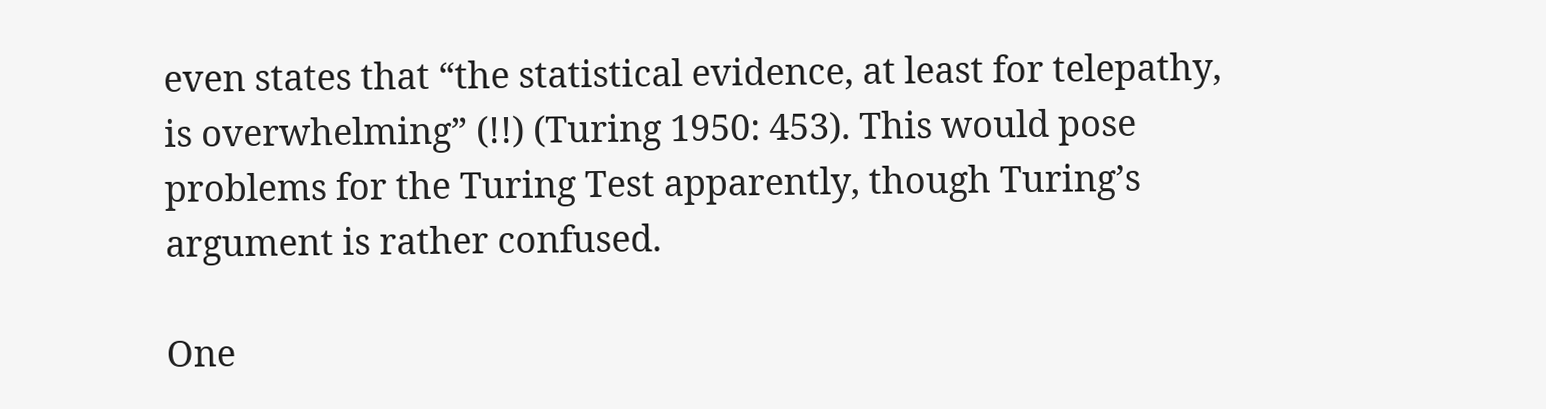even states that “the statistical evidence, at least for telepathy, is overwhelming” (!!) (Turing 1950: 453). This would pose problems for the Turing Test apparently, though Turing’s argument is rather confused.

One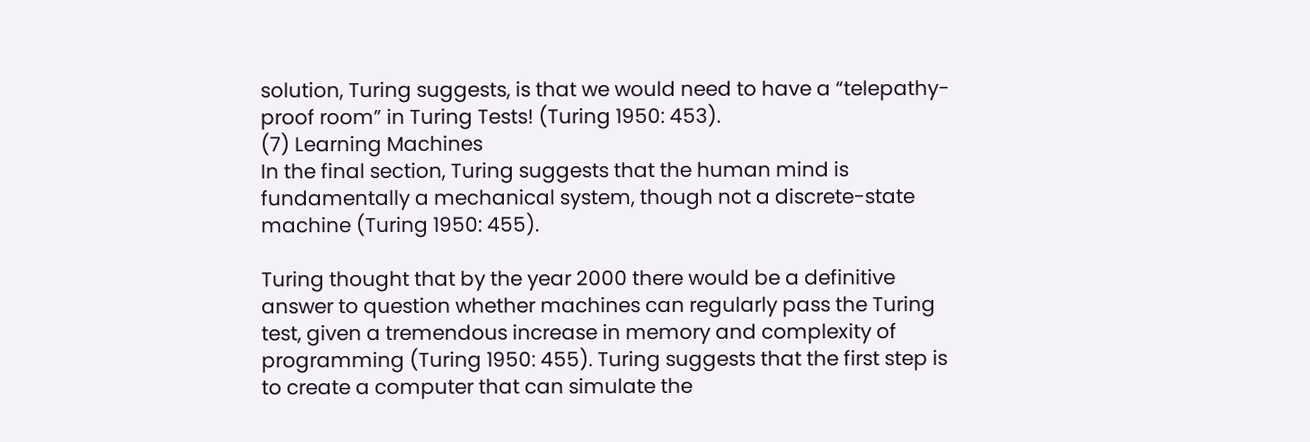solution, Turing suggests, is that we would need to have a “telepathy-proof room” in Turing Tests! (Turing 1950: 453).
(7) Learning Machines
In the final section, Turing suggests that the human mind is fundamentally a mechanical system, though not a discrete-state machine (Turing 1950: 455).

Turing thought that by the year 2000 there would be a definitive answer to question whether machines can regularly pass the Turing test, given a tremendous increase in memory and complexity of programming (Turing 1950: 455). Turing suggests that the first step is to create a computer that can simulate the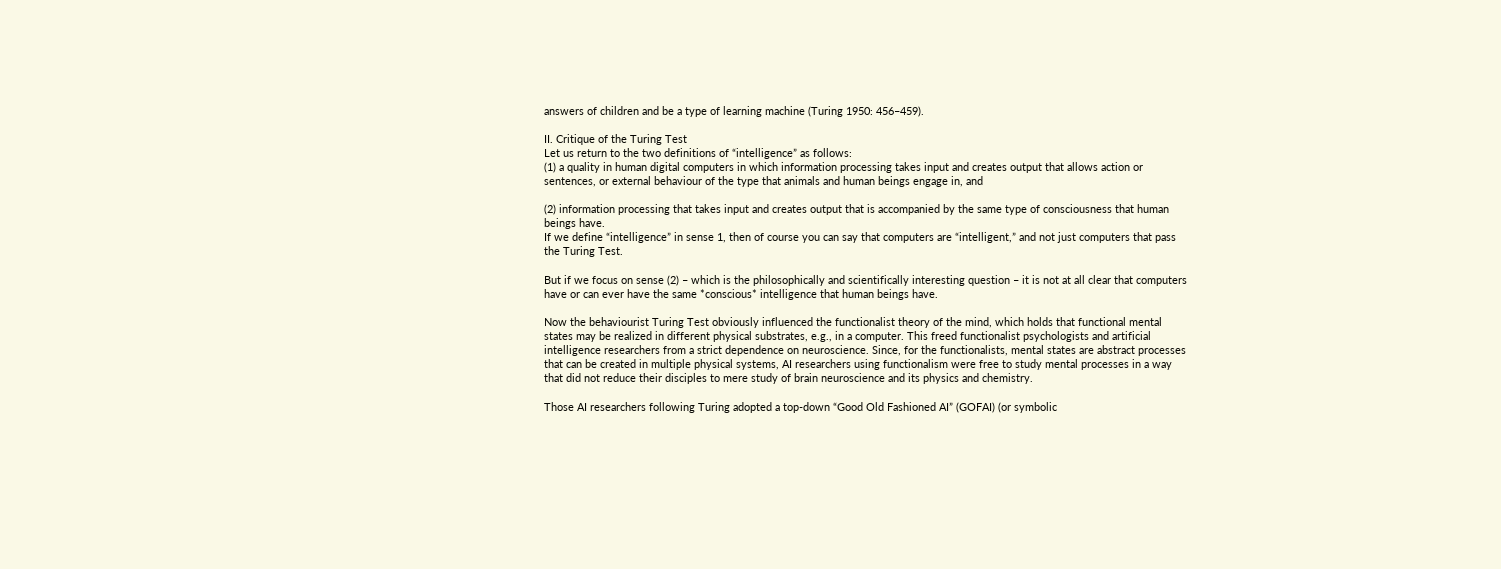answers of children and be a type of learning machine (Turing 1950: 456–459).

II. Critique of the Turing Test
Let us return to the two definitions of “intelligence” as follows:
(1) a quality in human digital computers in which information processing takes input and creates output that allows action or sentences, or external behaviour of the type that animals and human beings engage in, and

(2) information processing that takes input and creates output that is accompanied by the same type of consciousness that human beings have.
If we define “intelligence” in sense 1, then of course you can say that computers are “intelligent,” and not just computers that pass the Turing Test.

But if we focus on sense (2) – which is the philosophically and scientifically interesting question – it is not at all clear that computers have or can ever have the same *conscious* intelligence that human beings have.

Now the behaviourist Turing Test obviously influenced the functionalist theory of the mind, which holds that functional mental states may be realized in different physical substrates, e.g., in a computer. This freed functionalist psychologists and artificial intelligence researchers from a strict dependence on neuroscience. Since, for the functionalists, mental states are abstract processes that can be created in multiple physical systems, AI researchers using functionalism were free to study mental processes in a way that did not reduce their disciples to mere study of brain neuroscience and its physics and chemistry.

Those AI researchers following Turing adopted a top-down “Good Old Fashioned AI” (GOFAI) (or symbolic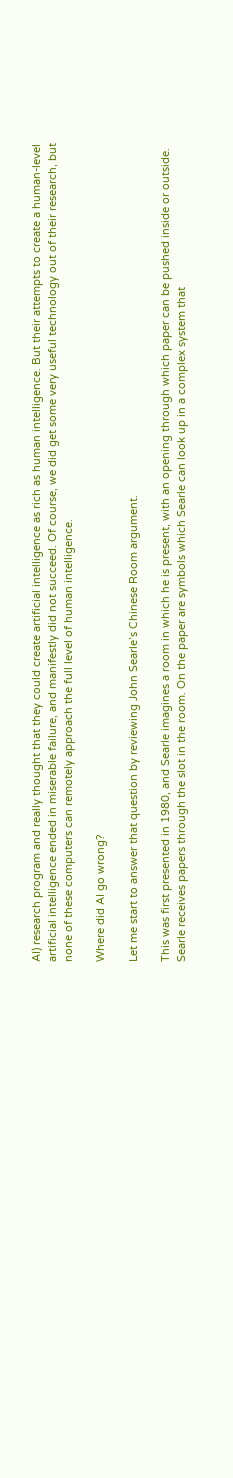AI) research program and really thought that they could create artificial intelligence as rich as human intelligence. But their attempts to create a human-level artificial intelligence ended in miserable failure, and manifestly did not succeed. Of course, we did get some very useful technology out of their research, but none of these computers can remotely approach the full level of human intelligence.

Where did AI go wrong?

Let me start to answer that question by reviewing John Searle’s Chinese Room argument.

This was first presented in 1980, and Searle imagines a room in which he is present, with an opening through which paper can be pushed inside or outside. Searle receives papers through the slot in the room. On the paper are symbols which Searle can look up in a complex system that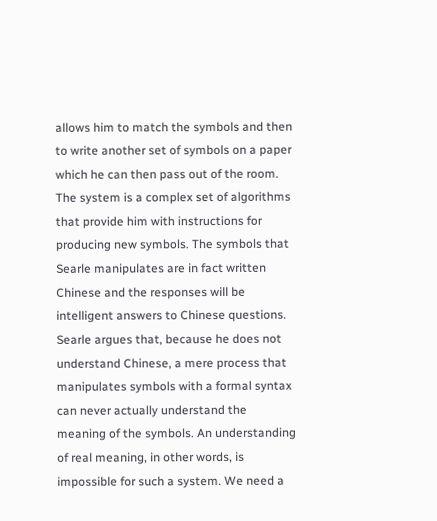allows him to match the symbols and then to write another set of symbols on a paper which he can then pass out of the room. The system is a complex set of algorithms that provide him with instructions for producing new symbols. The symbols that Searle manipulates are in fact written Chinese and the responses will be intelligent answers to Chinese questions. Searle argues that, because he does not understand Chinese, a mere process that manipulates symbols with a formal syntax can never actually understand the meaning of the symbols. An understanding of real meaning, in other words, is impossible for such a system. We need a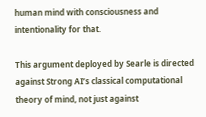human mind with consciousness and intentionality for that.

This argument deployed by Searle is directed against Strong AI’s classical computational theory of mind, not just against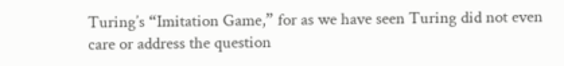Turing’s “Imitation Game,” for as we have seen Turing did not even care or address the question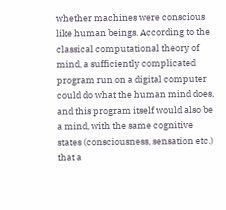whether machines were conscious like human beings. According to the classical computational theory of mind, a sufficiently complicated program run on a digital computer could do what the human mind does, and this program itself would also be a mind, with the same cognitive states (consciousness, sensation etc.) that a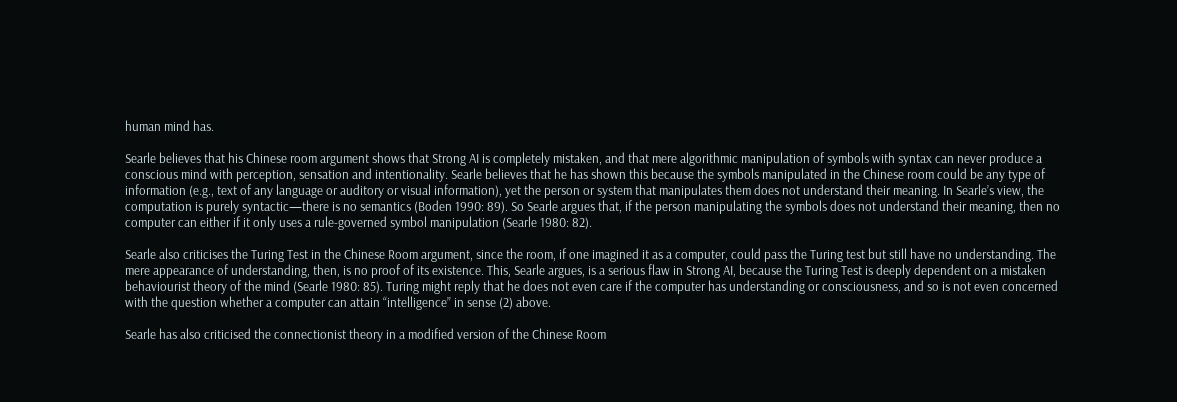human mind has.

Searle believes that his Chinese room argument shows that Strong AI is completely mistaken, and that mere algorithmic manipulation of symbols with syntax can never produce a conscious mind with perception, sensation and intentionality. Searle believes that he has shown this because the symbols manipulated in the Chinese room could be any type of information (e.g., text of any language or auditory or visual information), yet the person or system that manipulates them does not understand their meaning. In Searle’s view, the computation is purely syntactic—there is no semantics (Boden 1990: 89). So Searle argues that, if the person manipulating the symbols does not understand their meaning, then no computer can either if it only uses a rule-governed symbol manipulation (Searle 1980: 82).

Searle also criticises the Turing Test in the Chinese Room argument, since the room, if one imagined it as a computer, could pass the Turing test but still have no understanding. The mere appearance of understanding, then, is no proof of its existence. This, Searle argues, is a serious flaw in Strong AI, because the Turing Test is deeply dependent on a mistaken behaviourist theory of the mind (Searle 1980: 85). Turing might reply that he does not even care if the computer has understanding or consciousness, and so is not even concerned with the question whether a computer can attain “intelligence” in sense (2) above.

Searle has also criticised the connectionist theory in a modified version of the Chinese Room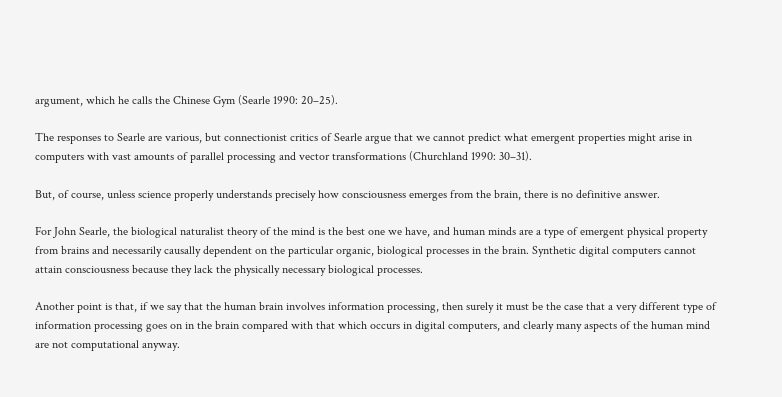argument, which he calls the Chinese Gym (Searle 1990: 20–25).

The responses to Searle are various, but connectionist critics of Searle argue that we cannot predict what emergent properties might arise in computers with vast amounts of parallel processing and vector transformations (Churchland 1990: 30–31).

But, of course, unless science properly understands precisely how consciousness emerges from the brain, there is no definitive answer.

For John Searle, the biological naturalist theory of the mind is the best one we have, and human minds are a type of emergent physical property from brains and necessarily causally dependent on the particular organic, biological processes in the brain. Synthetic digital computers cannot attain consciousness because they lack the physically necessary biological processes.

Another point is that, if we say that the human brain involves information processing, then surely it must be the case that a very different type of information processing goes on in the brain compared with that which occurs in digital computers, and clearly many aspects of the human mind are not computational anyway.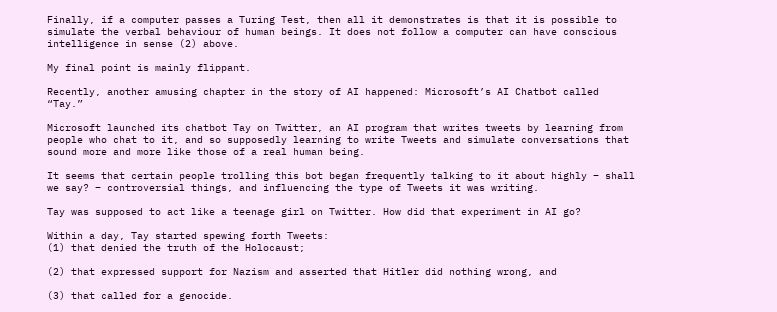Finally, if a computer passes a Turing Test, then all it demonstrates is that it is possible to simulate the verbal behaviour of human beings. It does not follow a computer can have conscious intelligence in sense (2) above.

My final point is mainly flippant.

Recently, another amusing chapter in the story of AI happened: Microsoft’s AI Chatbot called “Tay.”

Microsoft launched its chatbot Tay on Twitter, an AI program that writes tweets by learning from people who chat to it, and so supposedly learning to write Tweets and simulate conversations that sound more and more like those of a real human being.

It seems that certain people trolling this bot began frequently talking to it about highly – shall we say? – controversial things, and influencing the type of Tweets it was writing.

Tay was supposed to act like a teenage girl on Twitter. How did that experiment in AI go?

Within a day, Tay started spewing forth Tweets:
(1) that denied the truth of the Holocaust;

(2) that expressed support for Nazism and asserted that Hitler did nothing wrong, and

(3) that called for a genocide.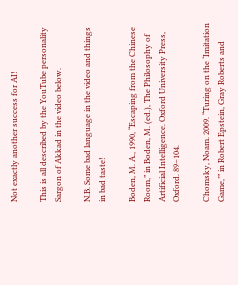Not exactly another success for AI!

This is all described by the YouTube personality Sargon of Akkad in the video below.

N.B. Some bad language in the video and things in bad taste!

Boden, M. A., 1990, “Escaping from the Chinese Room,” in Boden, M. (ed.), The Philosophy of Artificial Intelligence. Oxford University Press, Oxford. 89–104.

Chomsky, Noam. 2009. “Turing on the ‘Imitation Game,’” in Robert Epstein, Gray Roberts and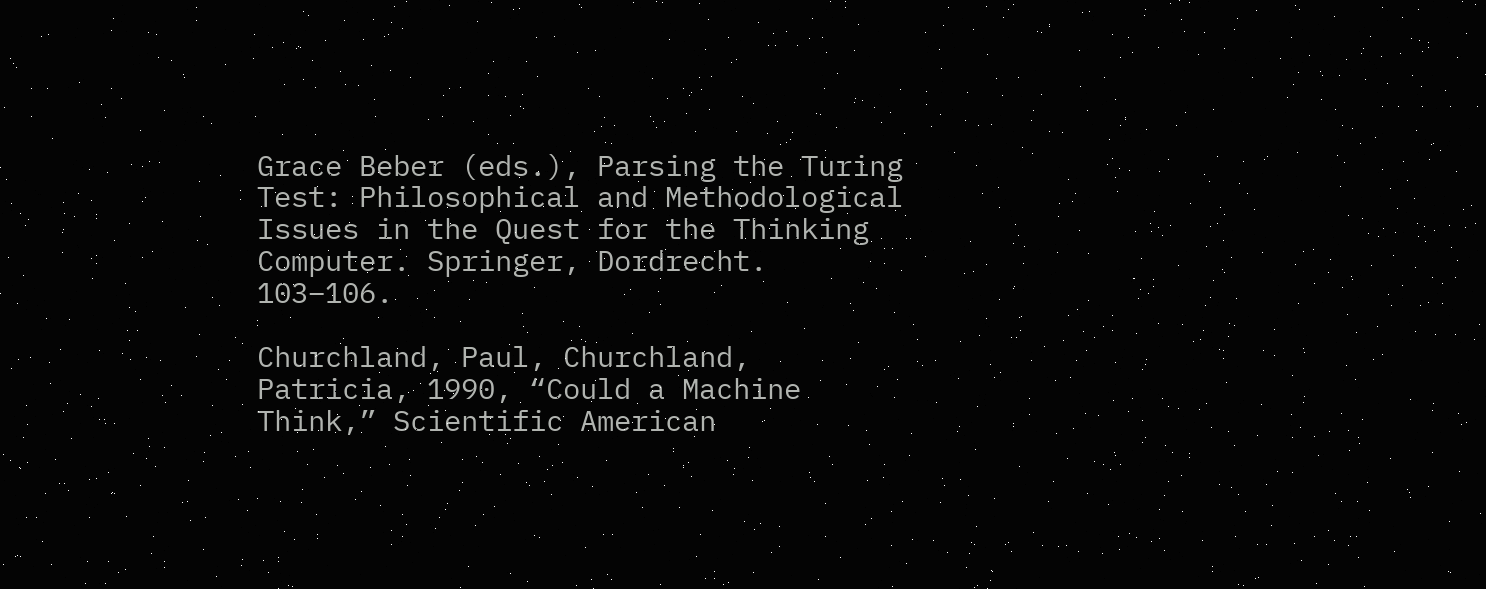Grace Beber (eds.), Parsing the Turing Test: Philosophical and Methodological Issues in the Quest for the Thinking Computer. Springer, Dordrecht. 103–106.

Churchland, Paul, Churchland, Patricia, 1990, “Could a Machine Think,” Scientific American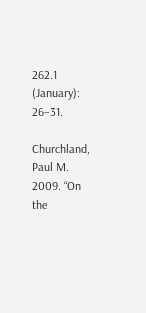262.1 (January): 26–31.

Churchland, Paul M. 2009. “On the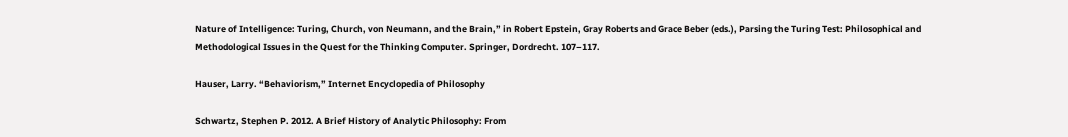Nature of Intelligence: Turing, Church, von Neumann, and the Brain,” in Robert Epstein, Gray Roberts and Grace Beber (eds.), Parsing the Turing Test: Philosophical and Methodological Issues in the Quest for the Thinking Computer. Springer, Dordrecht. 107–117.

Hauser, Larry. “Behaviorism,” Internet Encyclopedia of Philosophy

Schwartz, Stephen P. 2012. A Brief History of Analytic Philosophy: From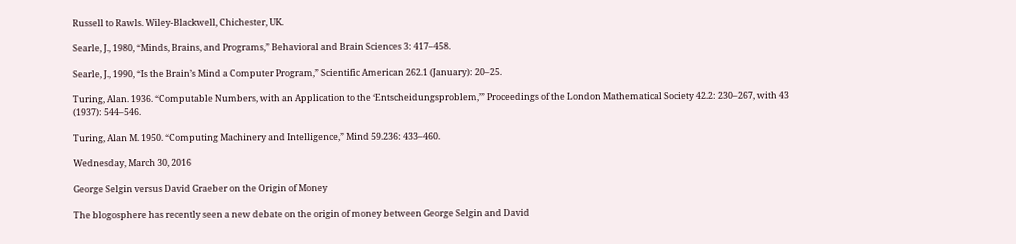Russell to Rawls. Wiley-Blackwell, Chichester, UK.

Searle, J., 1980, “Minds, Brains, and Programs,” Behavioral and Brain Sciences 3: 417–458.

Searle, J., 1990, “Is the Brain’s Mind a Computer Program,” Scientific American 262.1 (January): 20–25.

Turing, Alan. 1936. “Computable Numbers, with an Application to the ‘Entscheidungsproblem,’” Proceedings of the London Mathematical Society 42.2: 230–267, with 43 (1937): 544–546.

Turing, Alan M. 1950. “Computing Machinery and Intelligence,” Mind 59.236: 433–460.

Wednesday, March 30, 2016

George Selgin versus David Graeber on the Origin of Money

The blogosphere has recently seen a new debate on the origin of money between George Selgin and David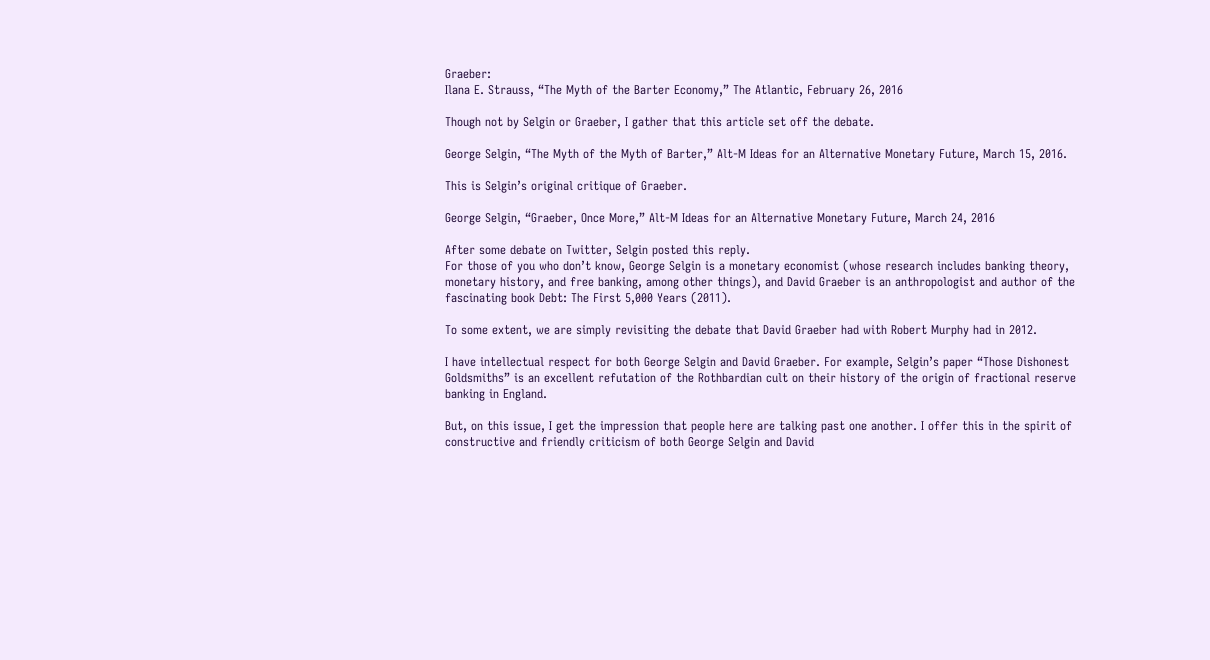Graeber:
Ilana E. Strauss, “The Myth of the Barter Economy,” The Atlantic, February 26, 2016

Though not by Selgin or Graeber, I gather that this article set off the debate.

George Selgin, “The Myth of the Myth of Barter,” Alt-M Ideas for an Alternative Monetary Future, March 15, 2016.

This is Selgin’s original critique of Graeber.

George Selgin, “Graeber, Once More,” Alt-M Ideas for an Alternative Monetary Future, March 24, 2016

After some debate on Twitter, Selgin posted this reply.
For those of you who don’t know, George Selgin is a monetary economist (whose research includes banking theory, monetary history, and free banking, among other things), and David Graeber is an anthropologist and author of the fascinating book Debt: The First 5,000 Years (2011).

To some extent, we are simply revisiting the debate that David Graeber had with Robert Murphy had in 2012.

I have intellectual respect for both George Selgin and David Graeber. For example, Selgin’s paper “Those Dishonest Goldsmiths” is an excellent refutation of the Rothbardian cult on their history of the origin of fractional reserve banking in England.

But, on this issue, I get the impression that people here are talking past one another. I offer this in the spirit of constructive and friendly criticism of both George Selgin and David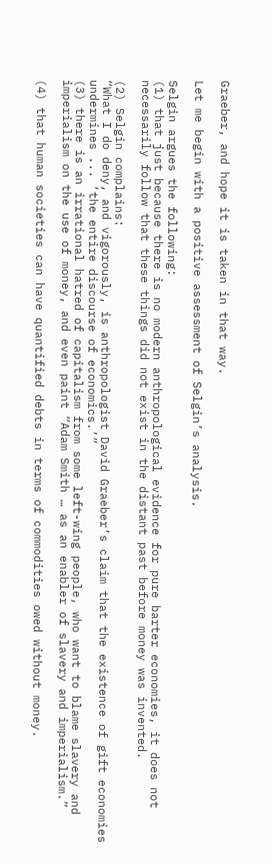Graeber, and hope it is taken in that way.

Let me begin with a positive assessment of Selgin’s analysis.

Selgin argues the following:
(1) that just because there is no modern anthropological evidence for pure barter economies, it does not necessarily follow that these things did not exist in the distant past before money was invented.

(2) Selgin complains:
“What I do deny, and vigorously, is anthropologist David Graeber’s claim that the existence of gift economies undermines ... ‘the entire discourse of economics.’”
(3) there is an irrational hatred of capitalism from some left-wing people, who want to blame slavery and imperialism on the use of money, and even paint “Adam Smith … as an enabler of slavery and imperialism.”

(4) that human societies can have quantified debts in terms of commodities owed without money.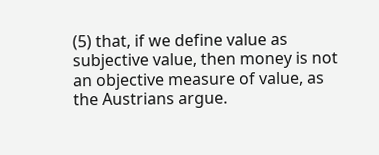(5) that, if we define value as subjective value, then money is not an objective measure of value, as the Austrians argue.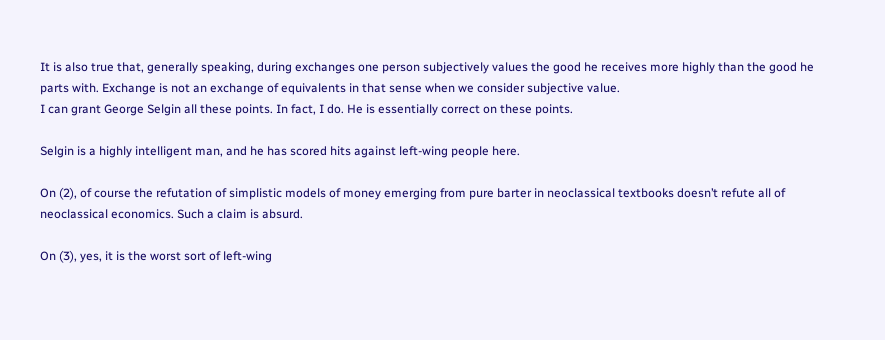It is also true that, generally speaking, during exchanges one person subjectively values the good he receives more highly than the good he parts with. Exchange is not an exchange of equivalents in that sense when we consider subjective value.
I can grant George Selgin all these points. In fact, I do. He is essentially correct on these points.

Selgin is a highly intelligent man, and he has scored hits against left-wing people here.

On (2), of course the refutation of simplistic models of money emerging from pure barter in neoclassical textbooks doesn’t refute all of neoclassical economics. Such a claim is absurd.

On (3), yes, it is the worst sort of left-wing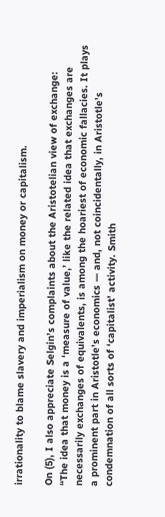irrationality to blame slavery and imperialism on money or capitalism.

On (5), I also appreciate Selgin’s complaints about the Aristotelian view of exchange:
“The idea that money is a ‘measure of value,’ like the related idea that exchanges are necessarily exchanges of equivalents, is among the hoariest of economic fallacies. It plays a prominent part in Aristotle’s economics — and, not coincidentally, in Aristotle’s condemnation of all sorts of ‘capitalist’ activity. Smith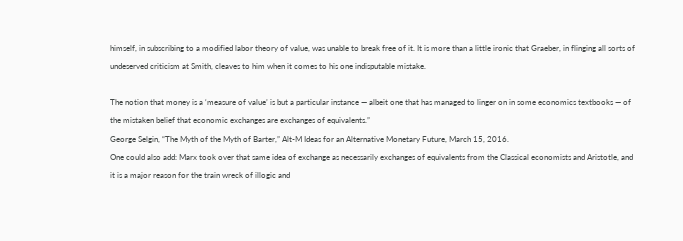himself, in subscribing to a modified labor theory of value, was unable to break free of it. It is more than a little ironic that Graeber, in flinging all sorts of undeserved criticism at Smith, cleaves to him when it comes to his one indisputable mistake.

The notion that money is a ‘measure of value’ is but a particular instance — albeit one that has managed to linger on in some economics textbooks — of the mistaken belief that economic exchanges are exchanges of equivalents.”
George Selgin, “The Myth of the Myth of Barter,” Alt-M Ideas for an Alternative Monetary Future, March 15, 2016.
One could also add: Marx took over that same idea of exchange as necessarily exchanges of equivalents from the Classical economists and Aristotle, and it is a major reason for the train wreck of illogic and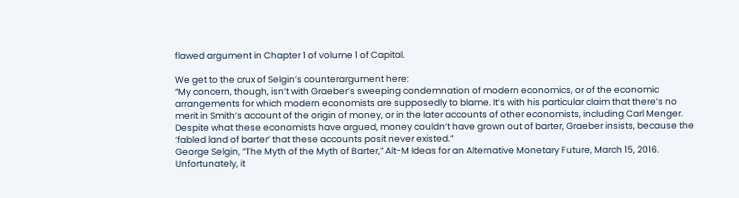flawed argument in Chapter 1 of volume 1 of Capital.

We get to the crux of Selgin’s counterargument here:
“My concern, though, isn’t with Graeber’s sweeping condemnation of modern economics, or of the economic arrangements for which modern economists are supposedly to blame. It’s with his particular claim that there’s no merit in Smith’s account of the origin of money, or in the later accounts of other economists, including Carl Menger. Despite what these economists have argued, money couldn’t have grown out of barter, Graeber insists, because the ‘fabled land of barter’ that these accounts posit never existed.”
George Selgin, “The Myth of the Myth of Barter,” Alt-M Ideas for an Alternative Monetary Future, March 15, 2016.
Unfortunately, it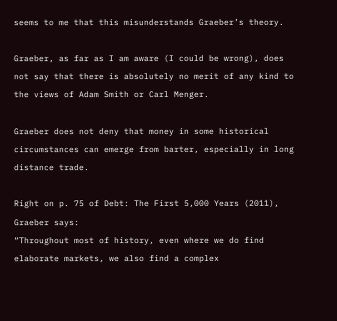seems to me that this misunderstands Graeber’s theory.

Graeber, as far as I am aware (I could be wrong), does not say that there is absolutely no merit of any kind to the views of Adam Smith or Carl Menger.

Graeber does not deny that money in some historical circumstances can emerge from barter, especially in long distance trade.

Right on p. 75 of Debt: The First 5,000 Years (2011), Graeber says:
“Throughout most of history, even where we do find elaborate markets, we also find a complex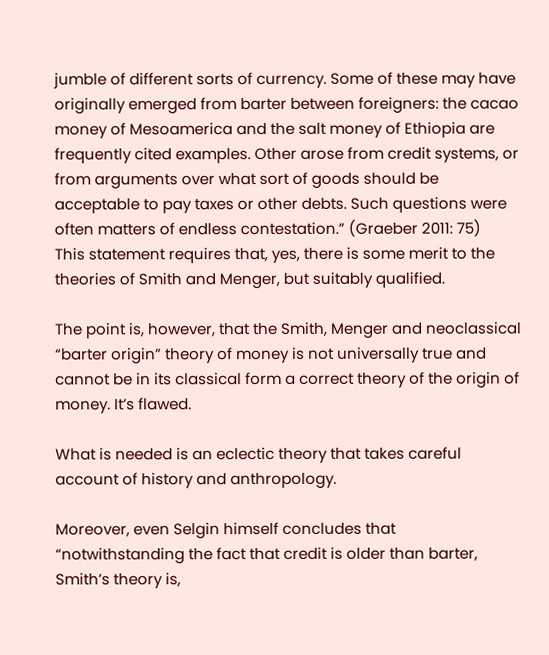jumble of different sorts of currency. Some of these may have originally emerged from barter between foreigners: the cacao money of Mesoamerica and the salt money of Ethiopia are frequently cited examples. Other arose from credit systems, or from arguments over what sort of goods should be acceptable to pay taxes or other debts. Such questions were often matters of endless contestation.” (Graeber 2011: 75)
This statement requires that, yes, there is some merit to the theories of Smith and Menger, but suitably qualified.

The point is, however, that the Smith, Menger and neoclassical “barter origin” theory of money is not universally true and cannot be in its classical form a correct theory of the origin of money. It’s flawed.

What is needed is an eclectic theory that takes careful account of history and anthropology.

Moreover, even Selgin himself concludes that “notwithstanding the fact that credit is older than barter, Smith’s theory is,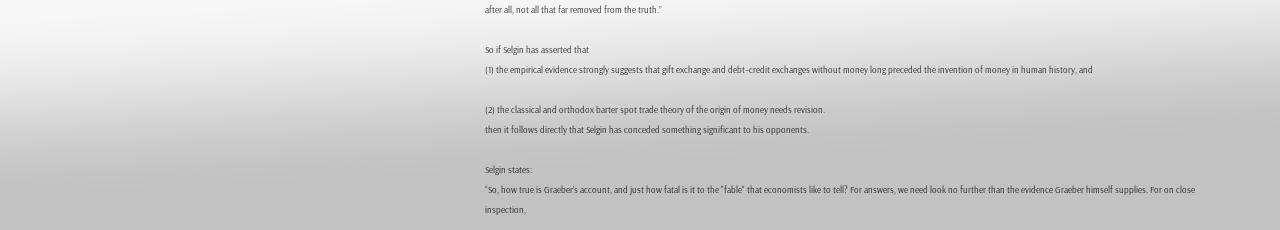after all, not all that far removed from the truth.”

So if Selgin has asserted that
(1) the empirical evidence strongly suggests that gift exchange and debt–credit exchanges without money long preceded the invention of money in human history, and

(2) the classical and orthodox barter spot trade theory of the origin of money needs revision.
then it follows directly that Selgin has conceded something significant to his opponents.

Selgin states:
“So, how true is Graeber’s account, and just how fatal is it to the "fable" that economists like to tell? For answers, we need look no further than the evidence Graeber himself supplies. For on close inspection,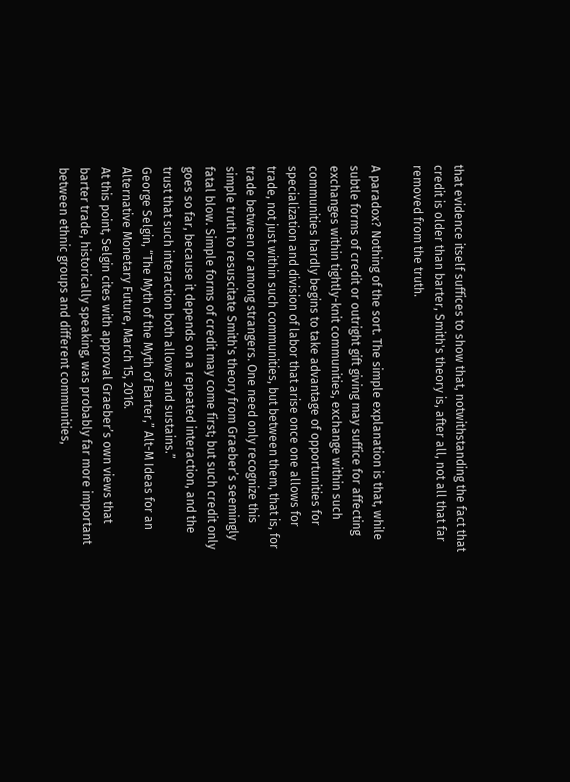that evidence itself suffices to show that, notwithstanding the fact that credit is older than barter, Smith's theory is, after all, not all that far removed from the truth.

A paradox? Nothing of the sort. The simple explanation is that, while subtle forms of credit or outright gift giving may suffice for affecting exchanges within tightly-knit communities, exchange within such communities hardly begins to take advantage of opportunities for specialization and division of labor that arise once one allows for trade, not just within such communities, but between them, that is, for trade between or among strangers. One need only recognize this simple truth to resuscitate Smith's theory from Graeber’s seemingly fatal blow. Simple forms of credit may come first; but such credit only goes so far, because it depends on a repeated interaction, and the trust that such interaction both allows and sustains.”
George Selgin, “The Myth of the Myth of Barter,” Alt-M Ideas for an Alternative Monetary Future, March 15, 2016.
At this point, Selgin cites with approval Graeber’s own views that barter trade, historically speaking, was probably far more important between ethnic groups and different communities,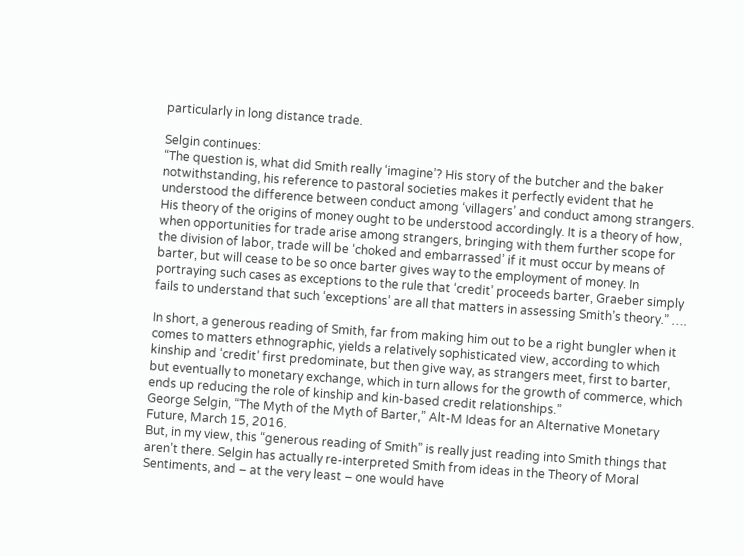particularly in long distance trade.

Selgin continues:
“The question is, what did Smith really ‘imagine’? His story of the butcher and the baker notwithstanding, his reference to pastoral societies makes it perfectly evident that he understood the difference between conduct among ‘villagers’ and conduct among strangers. His theory of the origins of money ought to be understood accordingly. It is a theory of how, when opportunities for trade arise among strangers, bringing with them further scope for the division of labor, trade will be ‘choked and embarrassed’ if it must occur by means of barter, but will cease to be so once barter gives way to the employment of money. In portraying such cases as exceptions to the rule that ‘credit’ proceeds barter, Graeber simply fails to understand that such ‘exceptions’ are all that matters in assessing Smith’s theory.” ….

In short, a generous reading of Smith, far from making him out to be a right bungler when it comes to matters ethnographic, yields a relatively sophisticated view, according to which kinship and ‘credit’ first predominate, but then give way, as strangers meet, first to barter, but eventually to monetary exchange, which in turn allows for the growth of commerce, which ends up reducing the role of kinship and kin-based credit relationships.”
George Selgin, “The Myth of the Myth of Barter,” Alt-M Ideas for an Alternative Monetary Future, March 15, 2016.
But, in my view, this “generous reading of Smith” is really just reading into Smith things that aren’t there. Selgin has actually re-interpreted Smith from ideas in the Theory of Moral Sentiments, and – at the very least – one would have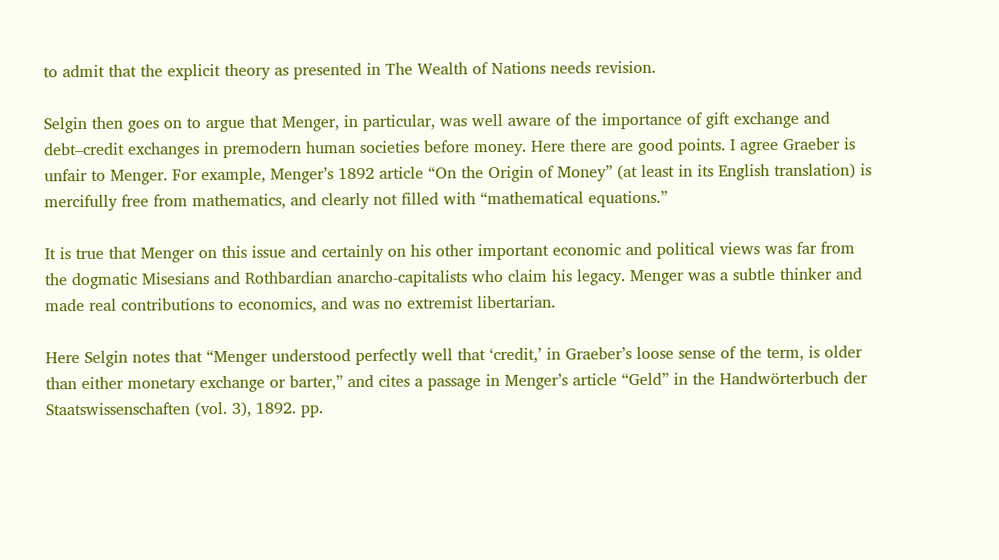to admit that the explicit theory as presented in The Wealth of Nations needs revision.

Selgin then goes on to argue that Menger, in particular, was well aware of the importance of gift exchange and debt–credit exchanges in premodern human societies before money. Here there are good points. I agree Graeber is unfair to Menger. For example, Menger’s 1892 article “On the Origin of Money” (at least in its English translation) is mercifully free from mathematics, and clearly not filled with “mathematical equations.”

It is true that Menger on this issue and certainly on his other important economic and political views was far from the dogmatic Misesians and Rothbardian anarcho-capitalists who claim his legacy. Menger was a subtle thinker and made real contributions to economics, and was no extremist libertarian.

Here Selgin notes that “Menger understood perfectly well that ‘credit,’ in Graeber’s loose sense of the term, is older than either monetary exchange or barter,” and cites a passage in Menger’s article “Geld” in the Handwörterbuch der Staatswissenschaften (vol. 3), 1892. pp.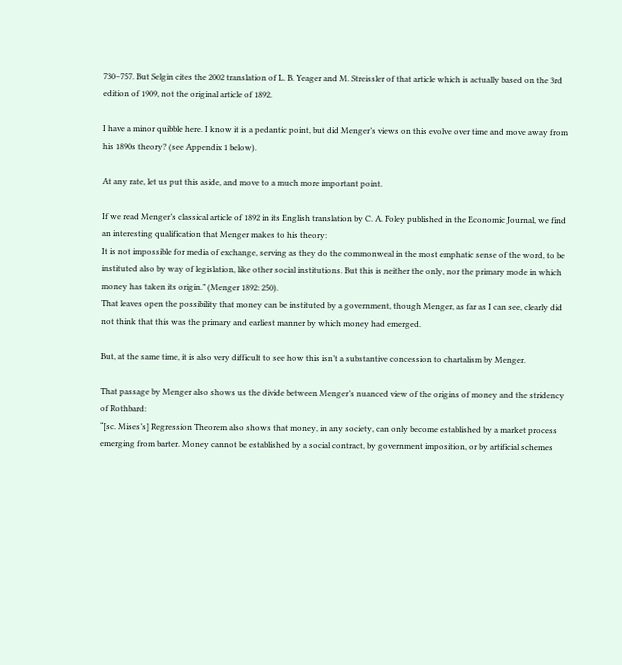730–757. But Selgin cites the 2002 translation of L. B. Yeager and M. Streissler of that article which is actually based on the 3rd edition of 1909, not the original article of 1892.

I have a minor quibble here. I know it is a pedantic point, but did Menger’s views on this evolve over time and move away from his 1890s theory? (see Appendix 1 below).

At any rate, let us put this aside, and move to a much more important point.

If we read Menger’s classical article of 1892 in its English translation by C. A. Foley published in the Economic Journal, we find an interesting qualification that Menger makes to his theory:
It is not impossible for media of exchange, serving as they do the commonweal in the most emphatic sense of the word, to be instituted also by way of legislation, like other social institutions. But this is neither the only, nor the primary mode in which money has taken its origin.” (Menger 1892: 250).
That leaves open the possibility that money can be instituted by a government, though Menger, as far as I can see, clearly did not think that this was the primary and earliest manner by which money had emerged.

But, at the same time, it is also very difficult to see how this isn’t a substantive concession to chartalism by Menger.

That passage by Menger also shows us the divide between Menger’s nuanced view of the origins of money and the stridency of Rothbard:
“[sc. Mises’s] Regression Theorem also shows that money, in any society, can only become established by a market process emerging from barter. Money cannot be established by a social contract, by government imposition, or by artificial schemes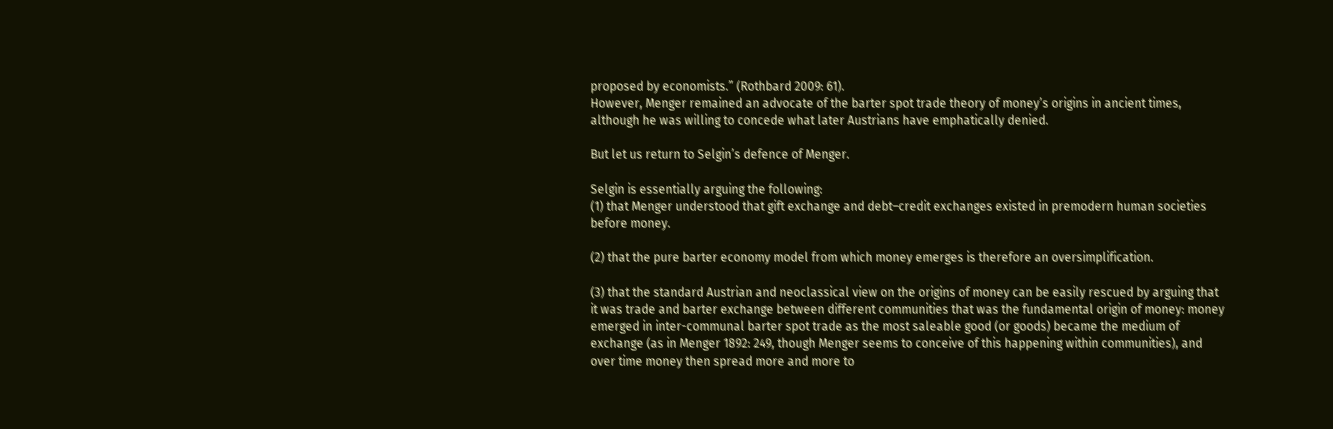proposed by economists.” (Rothbard 2009: 61).
However, Menger remained an advocate of the barter spot trade theory of money’s origins in ancient times, although he was willing to concede what later Austrians have emphatically denied.

But let us return to Selgin’s defence of Menger.

Selgin is essentially arguing the following:
(1) that Menger understood that gift exchange and debt–credit exchanges existed in premodern human societies before money.

(2) that the pure barter economy model from which money emerges is therefore an oversimplification.

(3) that the standard Austrian and neoclassical view on the origins of money can be easily rescued by arguing that it was trade and barter exchange between different communities that was the fundamental origin of money: money emerged in inter-communal barter spot trade as the most saleable good (or goods) became the medium of exchange (as in Menger 1892: 249, though Menger seems to conceive of this happening within communities), and over time money then spread more and more to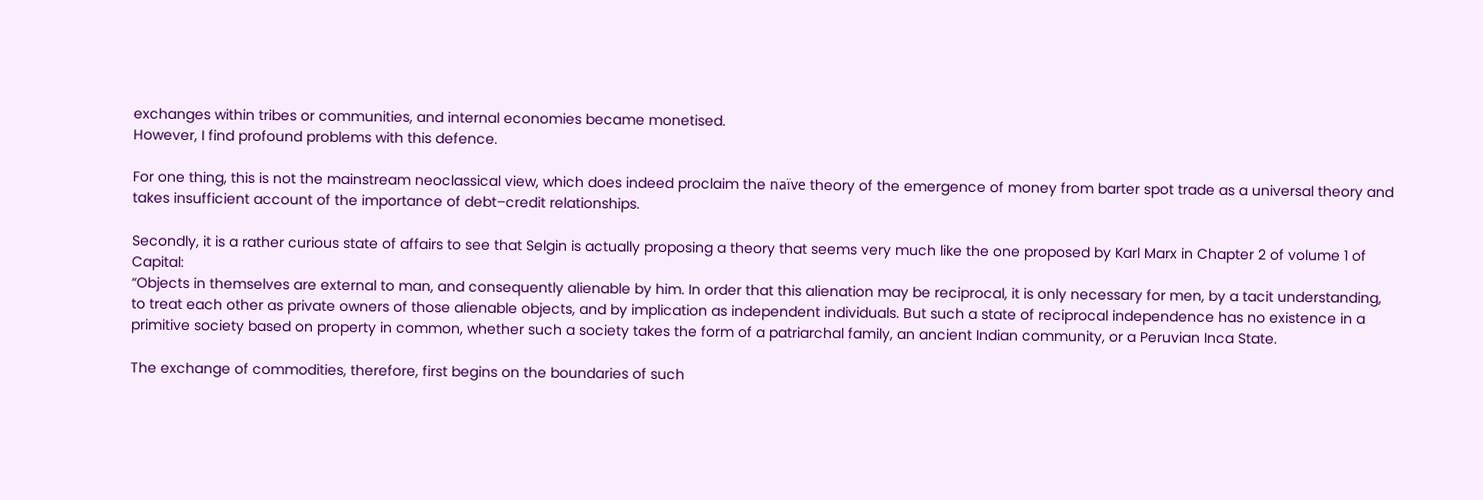exchanges within tribes or communities, and internal economies became monetised.
However, I find profound problems with this defence.

For one thing, this is not the mainstream neoclassical view, which does indeed proclaim the naïve theory of the emergence of money from barter spot trade as a universal theory and takes insufficient account of the importance of debt–credit relationships.

Secondly, it is a rather curious state of affairs to see that Selgin is actually proposing a theory that seems very much like the one proposed by Karl Marx in Chapter 2 of volume 1 of Capital:
“Objects in themselves are external to man, and consequently alienable by him. In order that this alienation may be reciprocal, it is only necessary for men, by a tacit understanding, to treat each other as private owners of those alienable objects, and by implication as independent individuals. But such a state of reciprocal independence has no existence in a primitive society based on property in common, whether such a society takes the form of a patriarchal family, an ancient Indian community, or a Peruvian Inca State.

The exchange of commodities, therefore, first begins on the boundaries of such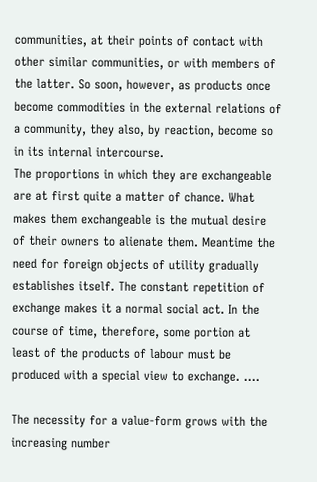communities, at their points of contact with other similar communities, or with members of the latter. So soon, however, as products once become commodities in the external relations of a community, they also, by reaction, become so in its internal intercourse.
The proportions in which they are exchangeable are at first quite a matter of chance. What makes them exchangeable is the mutual desire of their owners to alienate them. Meantime the need for foreign objects of utility gradually establishes itself. The constant repetition of exchange makes it a normal social act. In the course of time, therefore, some portion at least of the products of labour must be produced with a special view to exchange. ....

The necessity for a value-form grows with the increasing number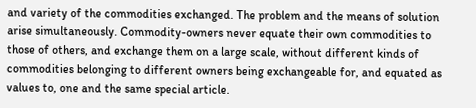and variety of the commodities exchanged. The problem and the means of solution arise simultaneously. Commodity-owners never equate their own commodities to those of others, and exchange them on a large scale, without different kinds of commodities belonging to different owners being exchangeable for, and equated as values to, one and the same special article.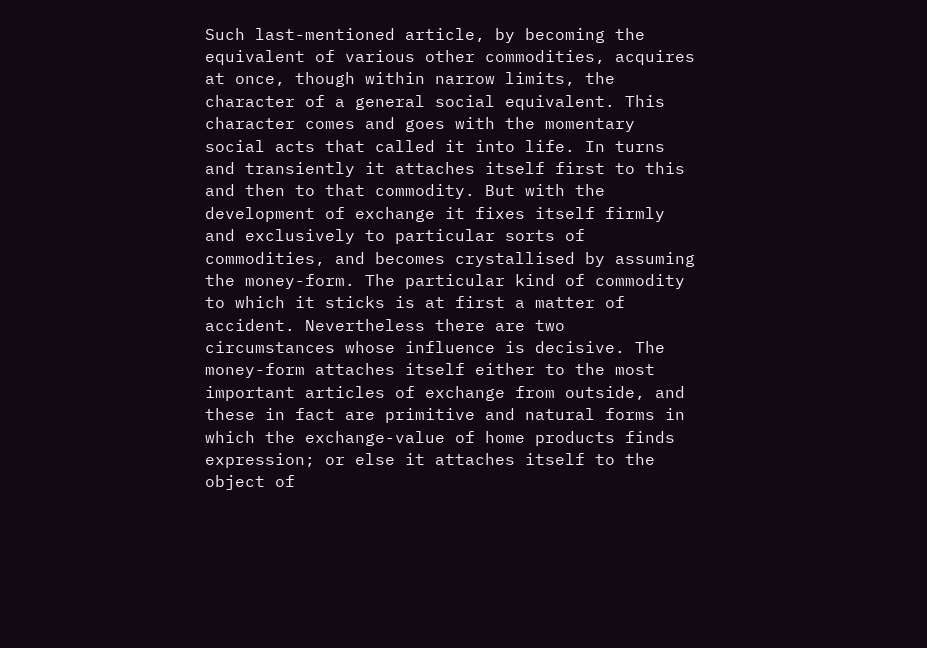Such last-mentioned article, by becoming the equivalent of various other commodities, acquires at once, though within narrow limits, the character of a general social equivalent. This character comes and goes with the momentary social acts that called it into life. In turns and transiently it attaches itself first to this and then to that commodity. But with the development of exchange it fixes itself firmly and exclusively to particular sorts of commodities, and becomes crystallised by assuming the money-form. The particular kind of commodity to which it sticks is at first a matter of accident. Nevertheless there are two circumstances whose influence is decisive. The money-form attaches itself either to the most important articles of exchange from outside, and these in fact are primitive and natural forms in which the exchange-value of home products finds expression; or else it attaches itself to the object of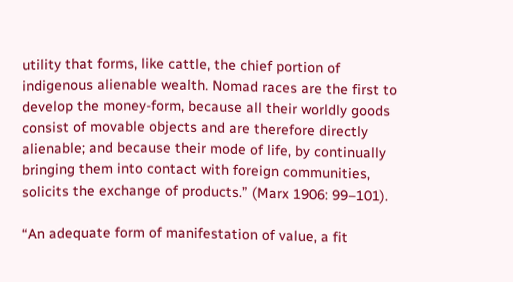utility that forms, like cattle, the chief portion of indigenous alienable wealth. Nomad races are the first to develop the money-form, because all their worldly goods consist of movable objects and are therefore directly alienable; and because their mode of life, by continually bringing them into contact with foreign communities, solicits the exchange of products.” (Marx 1906: 99–101).

“An adequate form of manifestation of value, a fit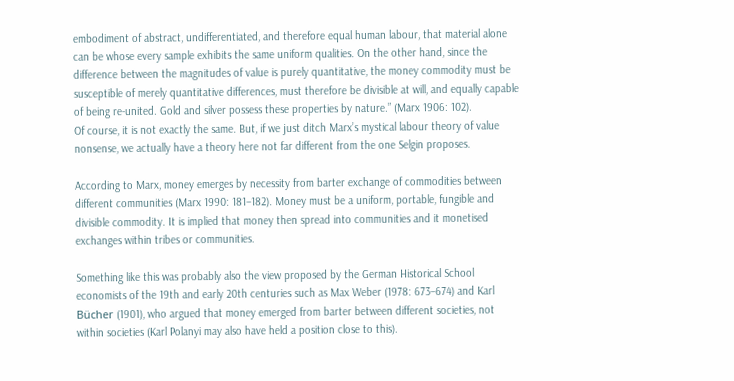embodiment of abstract, undifferentiated, and therefore equal human labour, that material alone can be whose every sample exhibits the same uniform qualities. On the other hand, since the difference between the magnitudes of value is purely quantitative, the money commodity must be susceptible of merely quantitative differences, must therefore be divisible at will, and equally capable of being re-united. Gold and silver possess these properties by nature.” (Marx 1906: 102).
Of course, it is not exactly the same. But, if we just ditch Marx’s mystical labour theory of value nonsense, we actually have a theory here not far different from the one Selgin proposes.

According to Marx, money emerges by necessity from barter exchange of commodities between different communities (Marx 1990: 181–182). Money must be a uniform, portable, fungible and divisible commodity. It is implied that money then spread into communities and it monetised exchanges within tribes or communities.

Something like this was probably also the view proposed by the German Historical School economists of the 19th and early 20th centuries such as Max Weber (1978: 673–674) and Karl Bücher (1901), who argued that money emerged from barter between different societies, not within societies (Karl Polanyi may also have held a position close to this).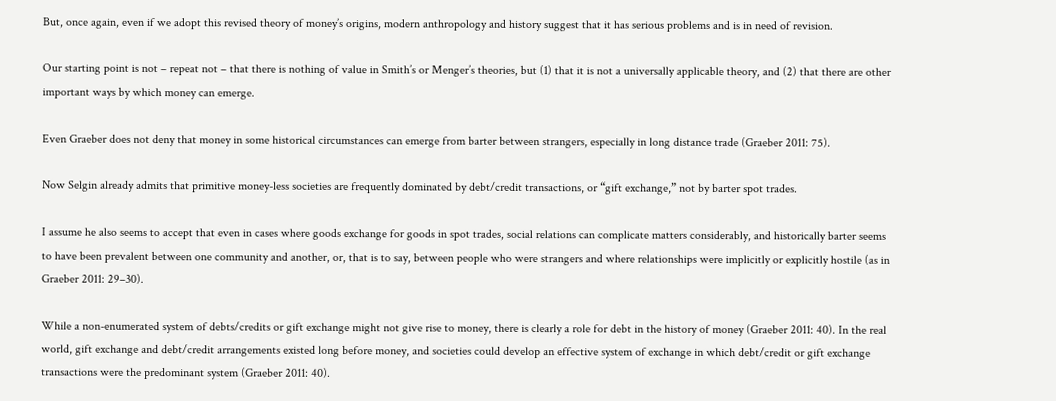But, once again, even if we adopt this revised theory of money’s origins, modern anthropology and history suggest that it has serious problems and is in need of revision.

Our starting point is not – repeat not – that there is nothing of value in Smith’s or Menger’s theories, but (1) that it is not a universally applicable theory, and (2) that there are other important ways by which money can emerge.

Even Graeber does not deny that money in some historical circumstances can emerge from barter between strangers, especially in long distance trade (Graeber 2011: 75).

Now Selgin already admits that primitive money-less societies are frequently dominated by debt/credit transactions, or “gift exchange,” not by barter spot trades.

I assume he also seems to accept that even in cases where goods exchange for goods in spot trades, social relations can complicate matters considerably, and historically barter seems to have been prevalent between one community and another, or, that is to say, between people who were strangers and where relationships were implicitly or explicitly hostile (as in Graeber 2011: 29–30).

While a non-enumerated system of debts/credits or gift exchange might not give rise to money, there is clearly a role for debt in the history of money (Graeber 2011: 40). In the real world, gift exchange and debt/credit arrangements existed long before money, and societies could develop an effective system of exchange in which debt/credit or gift exchange transactions were the predominant system (Graeber 2011: 40).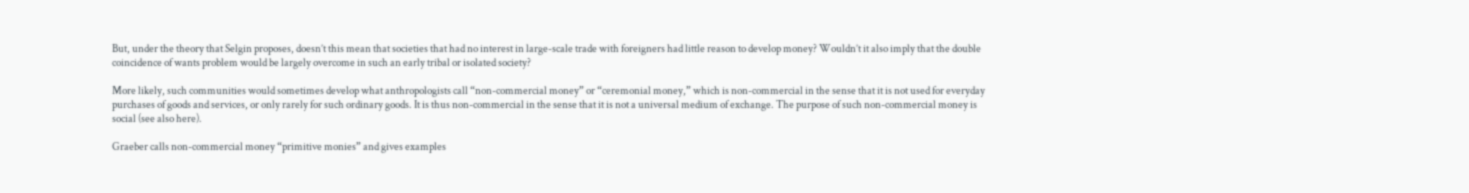But, under the theory that Selgin proposes, doesn’t this mean that societies that had no interest in large-scale trade with foreigners had little reason to develop money? Wouldn’t it also imply that the double coincidence of wants problem would be largely overcome in such an early tribal or isolated society?

More likely, such communities would sometimes develop what anthropologists call “non-commercial money” or “ceremonial money,” which is non-commercial in the sense that it is not used for everyday purchases of goods and services, or only rarely for such ordinary goods. It is thus non-commercial in the sense that it is not a universal medium of exchange. The purpose of such non-commercial money is social (see also here).

Graeber calls non-commercial money “primitive monies” and gives examples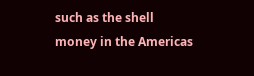such as the shell money in the Americas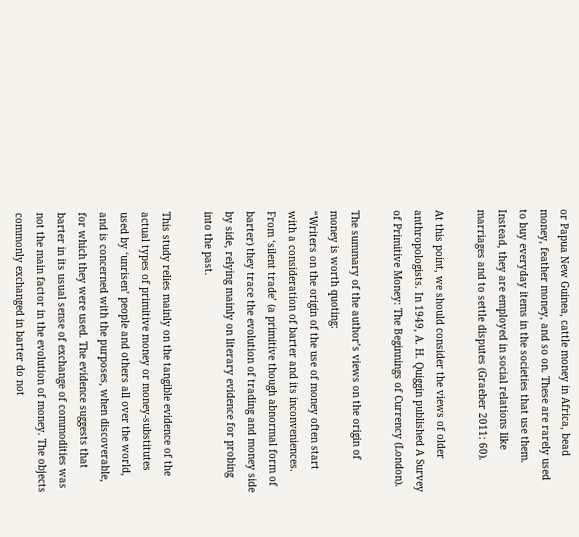or Papua New Guinea, cattle money in Africa, bead money, feather money, and so on. These are rarely used to buy everyday items in the societies that use them. Instead, they are employed in social relations like marriages and to settle disputes (Graeber 2011: 60).

At this point, we should consider the views of older anthropologists. In 1949, A. H. Quiggin published A Survey of Primitive Money: The Beginnings of Currency (London).

The summary of the author’s views on the origin of money is worth quoting:
“Writers on the origin of the use of money often start with a consideration of barter and its inconveniences. From ‘silent trade’ (a primitive though abnormal form of barter) they trace the evolution of trading and money side by side, relying mainly on literary evidence for probing into the past.

This study relies mainly on the tangible evidence of the actual types of primitive money or money-substitutes used by ‘unrisen’ people and others all over the world, and is concerned with the purposes, when discoverable, for which they were used. The evidence suggests that barter in its usual sense of exchange of commodities was not the main factor in the evolution of money. The objects commonly exchanged in barter do not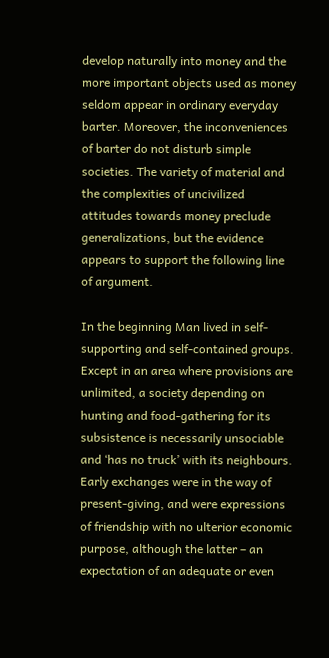develop naturally into money and the more important objects used as money seldom appear in ordinary everyday barter. Moreover, the inconveniences of barter do not disturb simple societies. The variety of material and the complexities of uncivilized attitudes towards money preclude generalizations, but the evidence appears to support the following line of argument.

In the beginning Man lived in self-supporting and self-contained groups. Except in an area where provisions are unlimited, a society depending on hunting and food-gathering for its subsistence is necessarily unsociable and ‘has no truck’ with its neighbours. Early exchanges were in the way of present-giving, and were expressions of friendship with no ulterior economic purpose, although the latter – an expectation of an adequate or even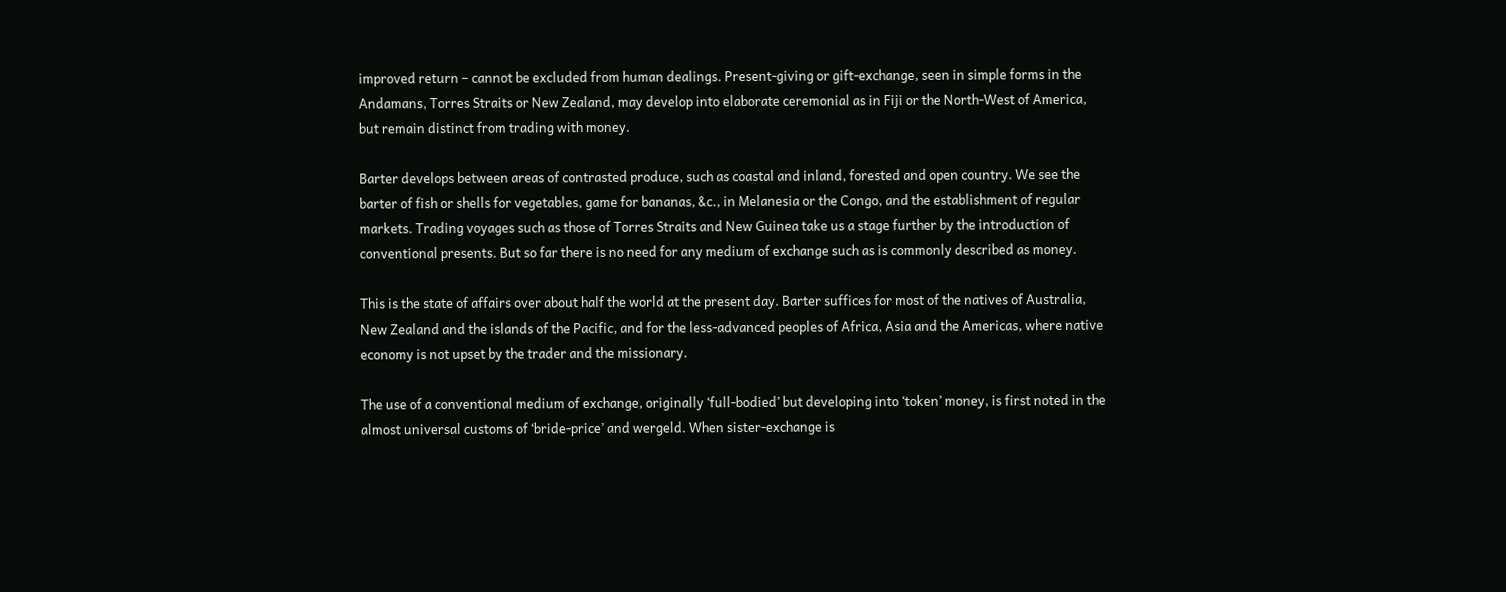improved return – cannot be excluded from human dealings. Present-giving or gift-exchange, seen in simple forms in the Andamans, Torres Straits or New Zealand, may develop into elaborate ceremonial as in Fiji or the North-West of America, but remain distinct from trading with money.

Barter develops between areas of contrasted produce, such as coastal and inland, forested and open country. We see the barter of fish or shells for vegetables, game for bananas, &c., in Melanesia or the Congo, and the establishment of regular markets. Trading voyages such as those of Torres Straits and New Guinea take us a stage further by the introduction of conventional presents. But so far there is no need for any medium of exchange such as is commonly described as money.

This is the state of affairs over about half the world at the present day. Barter suffices for most of the natives of Australia, New Zealand and the islands of the Pacific, and for the less-advanced peoples of Africa, Asia and the Americas, where native economy is not upset by the trader and the missionary.

The use of a conventional medium of exchange, originally ‘full-bodied’ but developing into ‘token’ money, is first noted in the almost universal customs of ‘bride-price’ and wergeld. When sister-exchange is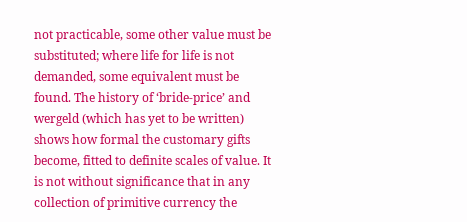not practicable, some other value must be substituted; where life for life is not demanded, some equivalent must be found. The history of ‘bride-price’ and wergeld (which has yet to be written) shows how formal the customary gifts become, fitted to definite scales of value. It is not without significance that in any collection of primitive currency the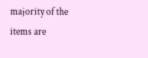majority of the items are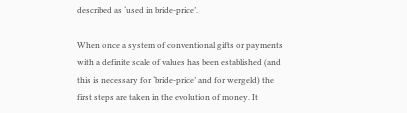described as ‘used in bride-price’.

When once a system of conventional gifts or payments with a definite scale of values has been established (and this is necessary for ‘bride-price’ and for wergeld) the first steps are taken in the evolution of money. It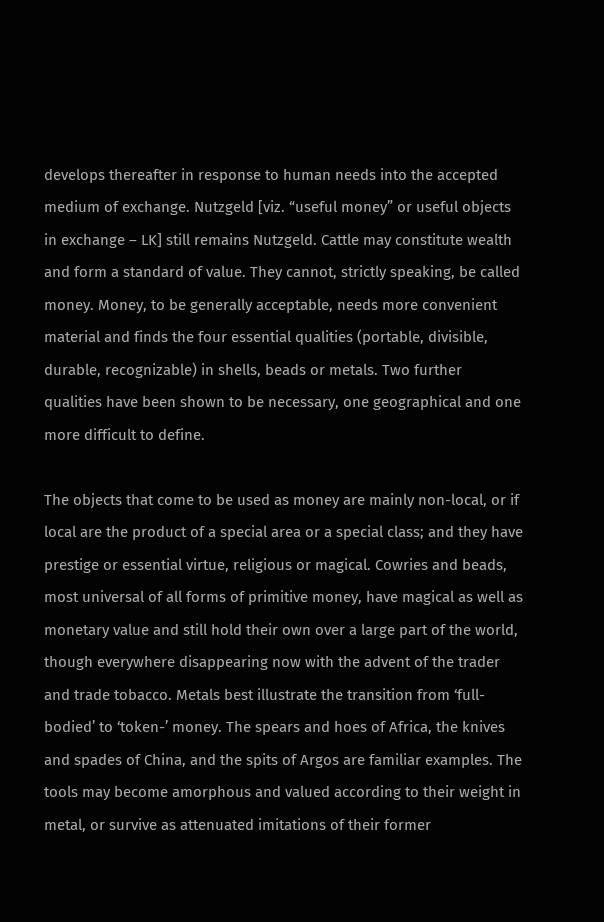develops thereafter in response to human needs into the accepted medium of exchange. Nutzgeld [viz. “useful money” or useful objects in exchange – LK] still remains Nutzgeld. Cattle may constitute wealth and form a standard of value. They cannot, strictly speaking, be called money. Money, to be generally acceptable, needs more convenient material and finds the four essential qualities (portable, divisible, durable, recognizable) in shells, beads or metals. Two further qualities have been shown to be necessary, one geographical and one more difficult to define.

The objects that come to be used as money are mainly non-local, or if local are the product of a special area or a special class; and they have prestige or essential virtue, religious or magical. Cowries and beads, most universal of all forms of primitive money, have magical as well as monetary value and still hold their own over a large part of the world, though everywhere disappearing now with the advent of the trader and trade tobacco. Metals best illustrate the transition from ‘full-bodied’ to ‘token-’ money. The spears and hoes of Africa, the knives and spades of China, and the spits of Argos are familiar examples. The tools may become amorphous and valued according to their weight in metal, or survive as attenuated imitations of their former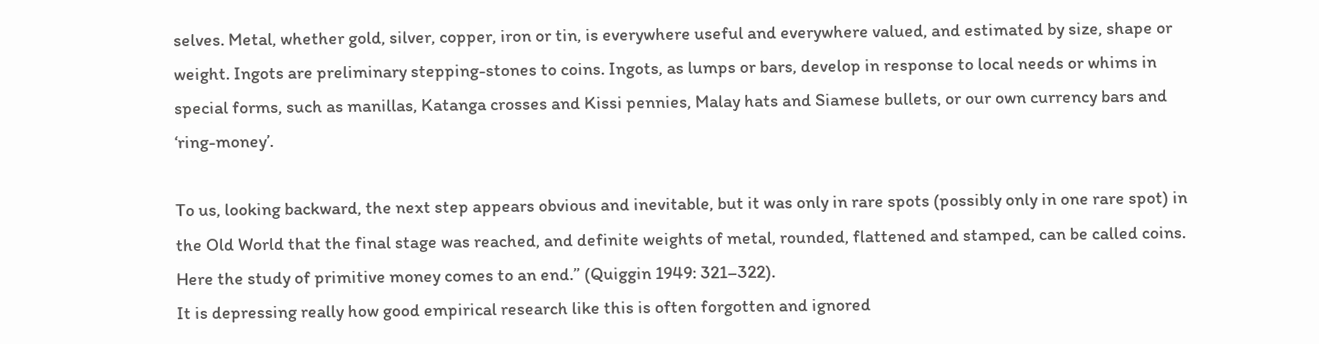selves. Metal, whether gold, silver, copper, iron or tin, is everywhere useful and everywhere valued, and estimated by size, shape or weight. Ingots are preliminary stepping-stones to coins. Ingots, as lumps or bars, develop in response to local needs or whims in special forms, such as manillas, Katanga crosses and Kissi pennies, Malay hats and Siamese bullets, or our own currency bars and ‘ring-money’.

To us, looking backward, the next step appears obvious and inevitable, but it was only in rare spots (possibly only in one rare spot) in the Old World that the final stage was reached, and definite weights of metal, rounded, flattened and stamped, can be called coins. Here the study of primitive money comes to an end.” (Quiggin 1949: 321–322).
It is depressing really how good empirical research like this is often forgotten and ignored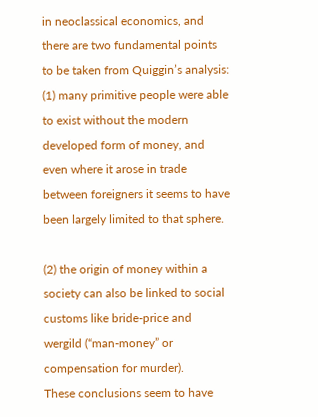in neoclassical economics, and there are two fundamental points to be taken from Quiggin’s analysis:
(1) many primitive people were able to exist without the modern developed form of money, and even where it arose in trade between foreigners it seems to have been largely limited to that sphere.

(2) the origin of money within a society can also be linked to social customs like bride-price and wergild (“man-money” or compensation for murder).
These conclusions seem to have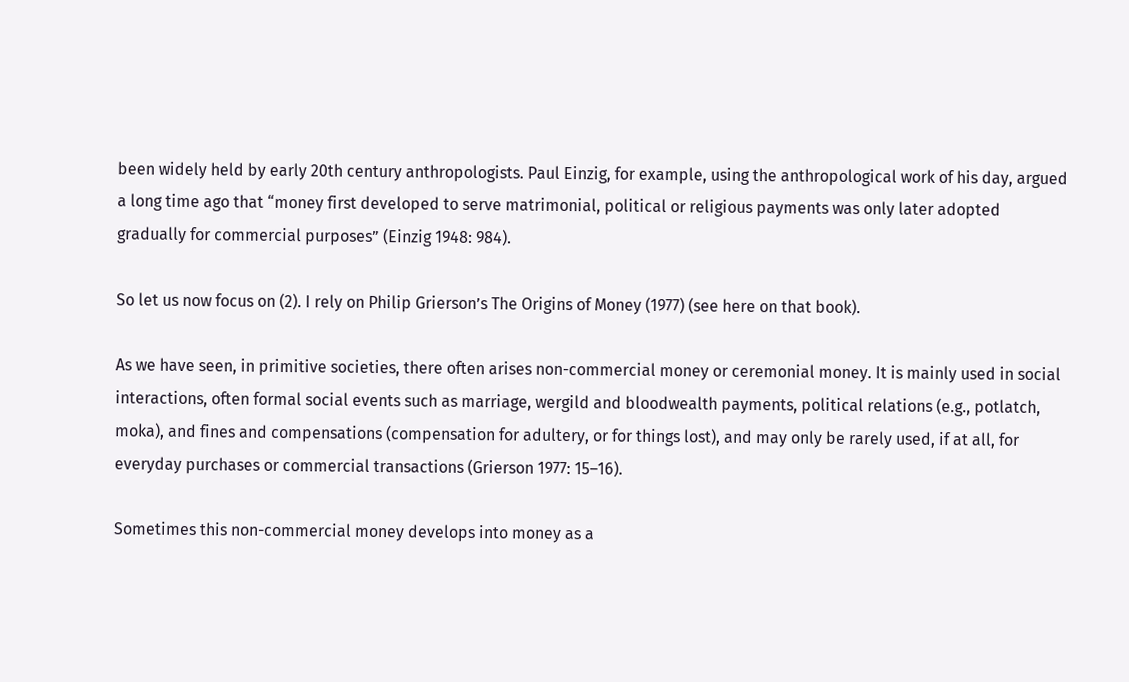been widely held by early 20th century anthropologists. Paul Einzig, for example, using the anthropological work of his day, argued a long time ago that “money first developed to serve matrimonial, political or religious payments was only later adopted gradually for commercial purposes” (Einzig 1948: 984).

So let us now focus on (2). I rely on Philip Grierson’s The Origins of Money (1977) (see here on that book).

As we have seen, in primitive societies, there often arises non-commercial money or ceremonial money. It is mainly used in social interactions, often formal social events such as marriage, wergild and bloodwealth payments, political relations (e.g., potlatch, moka), and fines and compensations (compensation for adultery, or for things lost), and may only be rarely used, if at all, for everyday purchases or commercial transactions (Grierson 1977: 15–16).

Sometimes this non-commercial money develops into money as a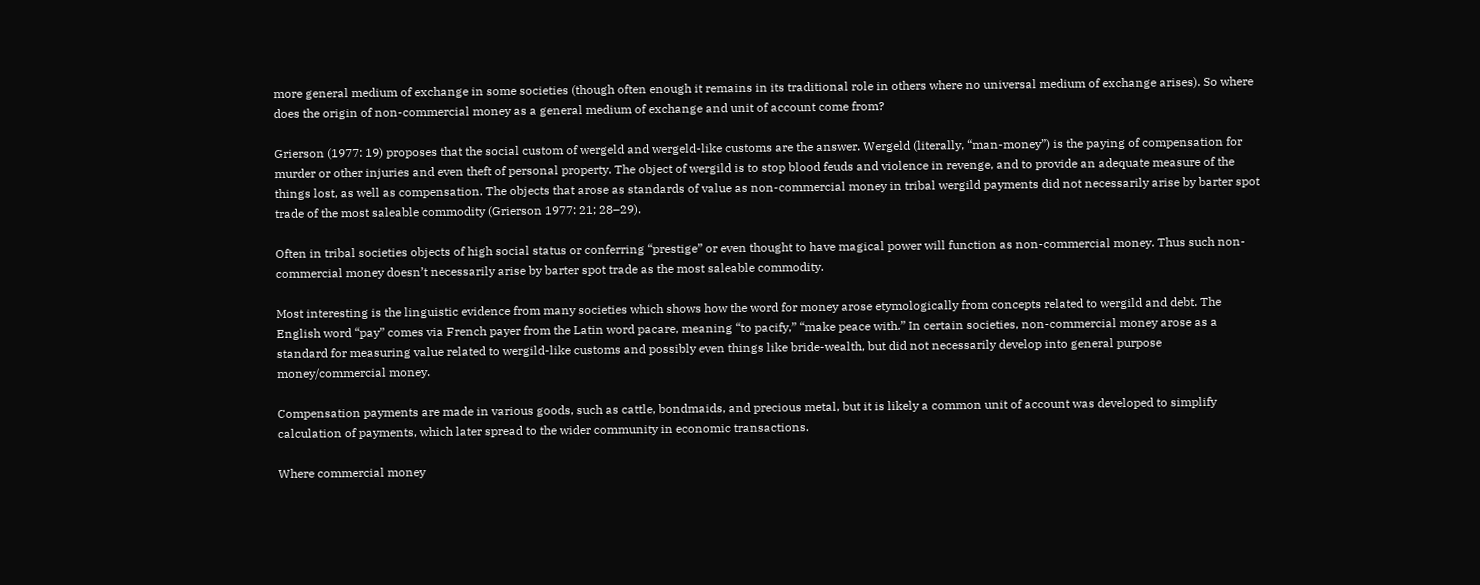more general medium of exchange in some societies (though often enough it remains in its traditional role in others where no universal medium of exchange arises). So where does the origin of non-commercial money as a general medium of exchange and unit of account come from?

Grierson (1977: 19) proposes that the social custom of wergeld and wergeld-like customs are the answer. Wergeld (literally, “man-money”) is the paying of compensation for murder or other injuries and even theft of personal property. The object of wergild is to stop blood feuds and violence in revenge, and to provide an adequate measure of the things lost, as well as compensation. The objects that arose as standards of value as non-commercial money in tribal wergild payments did not necessarily arise by barter spot trade of the most saleable commodity (Grierson 1977: 21; 28–29).

Often in tribal societies objects of high social status or conferring “prestige” or even thought to have magical power will function as non-commercial money. Thus such non-commercial money doesn’t necessarily arise by barter spot trade as the most saleable commodity.

Most interesting is the linguistic evidence from many societies which shows how the word for money arose etymologically from concepts related to wergild and debt. The English word “pay” comes via French payer from the Latin word pacare, meaning “to pacify,” “make peace with.” In certain societies, non-commercial money arose as a standard for measuring value related to wergild-like customs and possibly even things like bride-wealth, but did not necessarily develop into general purpose money/commercial money.

Compensation payments are made in various goods, such as cattle, bondmaids, and precious metal, but it is likely a common unit of account was developed to simplify calculation of payments, which later spread to the wider community in economic transactions.

Where commercial money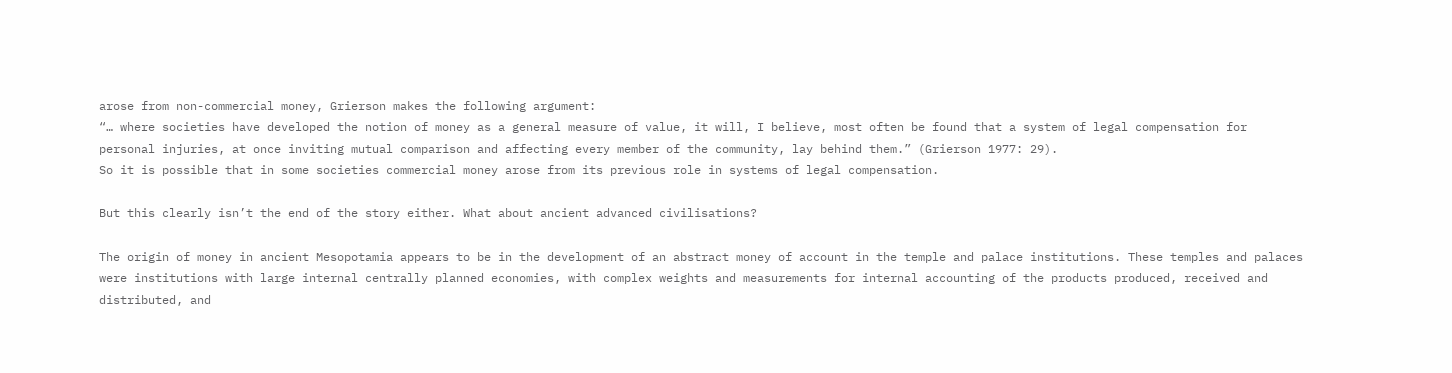arose from non-commercial money, Grierson makes the following argument:
“… where societies have developed the notion of money as a general measure of value, it will, I believe, most often be found that a system of legal compensation for personal injuries, at once inviting mutual comparison and affecting every member of the community, lay behind them.” (Grierson 1977: 29).
So it is possible that in some societies commercial money arose from its previous role in systems of legal compensation.

But this clearly isn’t the end of the story either. What about ancient advanced civilisations?

The origin of money in ancient Mesopotamia appears to be in the development of an abstract money of account in the temple and palace institutions. These temples and palaces were institutions with large internal centrally planned economies, with complex weights and measurements for internal accounting of the products produced, received and distributed, and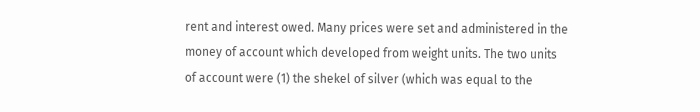rent and interest owed. Many prices were set and administered in the money of account which developed from weight units. The two units of account were (1) the shekel of silver (which was equal to the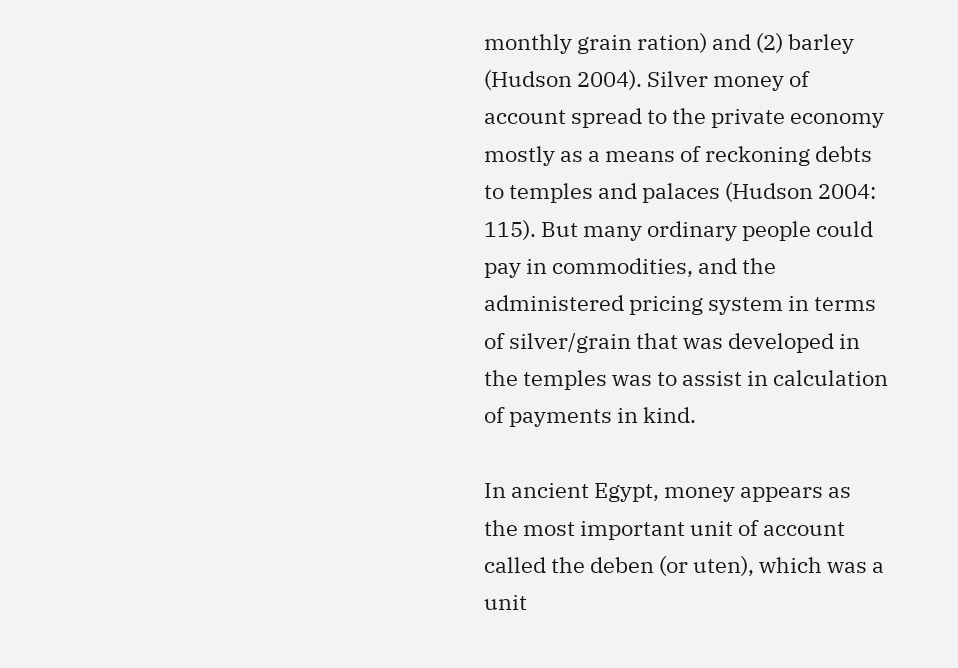monthly grain ration) and (2) barley (Hudson 2004). Silver money of account spread to the private economy mostly as a means of reckoning debts to temples and palaces (Hudson 2004: 115). But many ordinary people could pay in commodities, and the administered pricing system in terms of silver/grain that was developed in the temples was to assist in calculation of payments in kind.

In ancient Egypt, money appears as the most important unit of account called the deben (or uten), which was a unit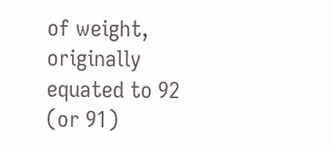of weight, originally equated to 92 (or 91)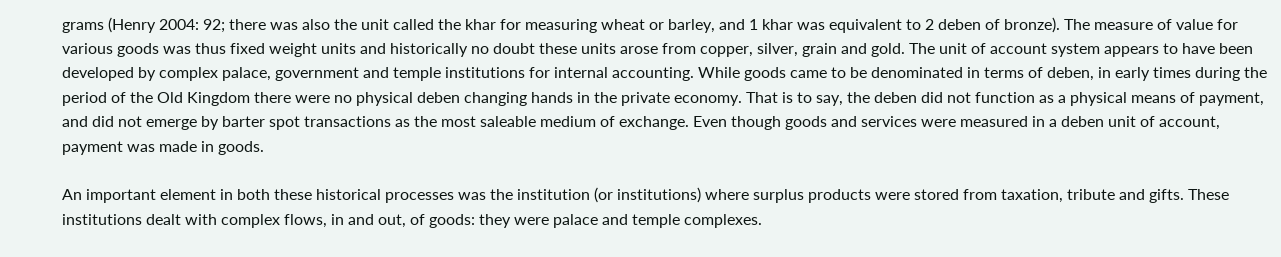grams (Henry 2004: 92; there was also the unit called the khar for measuring wheat or barley, and 1 khar was equivalent to 2 deben of bronze). The measure of value for various goods was thus fixed weight units and historically no doubt these units arose from copper, silver, grain and gold. The unit of account system appears to have been developed by complex palace, government and temple institutions for internal accounting. While goods came to be denominated in terms of deben, in early times during the period of the Old Kingdom there were no physical deben changing hands in the private economy. That is to say, the deben did not function as a physical means of payment, and did not emerge by barter spot transactions as the most saleable medium of exchange. Even though goods and services were measured in a deben unit of account, payment was made in goods.

An important element in both these historical processes was the institution (or institutions) where surplus products were stored from taxation, tribute and gifts. These institutions dealt with complex flows, in and out, of goods: they were palace and temple complexes.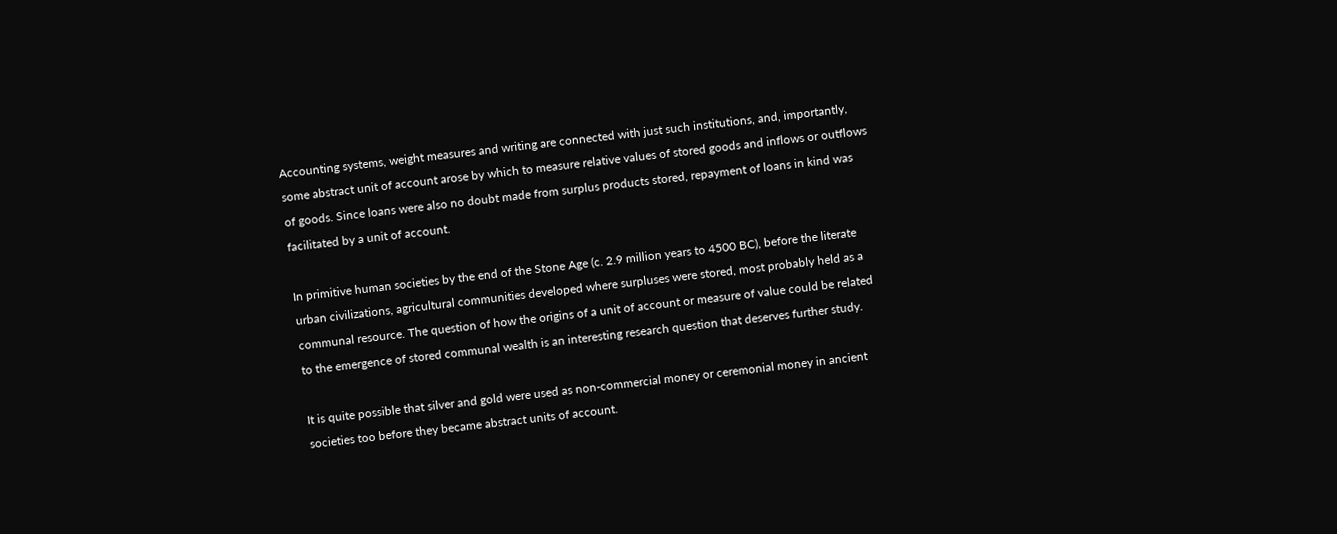Accounting systems, weight measures and writing are connected with just such institutions, and, importantly, some abstract unit of account arose by which to measure relative values of stored goods and inflows or outflows of goods. Since loans were also no doubt made from surplus products stored, repayment of loans in kind was facilitated by a unit of account.

In primitive human societies by the end of the Stone Age (c. 2.9 million years to 4500 BC), before the literate urban civilizations, agricultural communities developed where surpluses were stored, most probably held as a communal resource. The question of how the origins of a unit of account or measure of value could be related to the emergence of stored communal wealth is an interesting research question that deserves further study.

It is quite possible that silver and gold were used as non-commercial money or ceremonial money in ancient societies too before they became abstract units of account.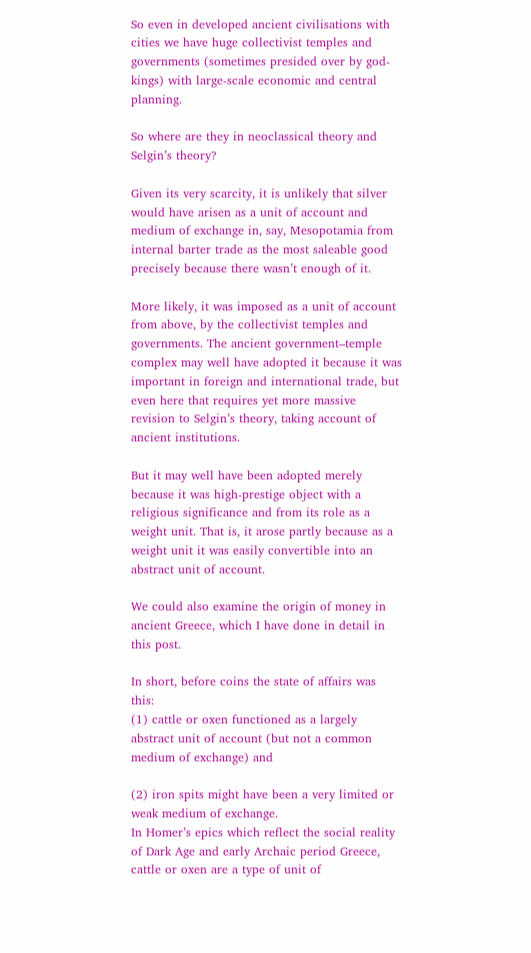So even in developed ancient civilisations with cities we have huge collectivist temples and governments (sometimes presided over by god-kings) with large-scale economic and central planning.

So where are they in neoclassical theory and Selgin’s theory?

Given its very scarcity, it is unlikely that silver would have arisen as a unit of account and medium of exchange in, say, Mesopotamia from internal barter trade as the most saleable good precisely because there wasn’t enough of it.

More likely, it was imposed as a unit of account from above, by the collectivist temples and governments. The ancient government–temple complex may well have adopted it because it was important in foreign and international trade, but even here that requires yet more massive revision to Selgin’s theory, taking account of ancient institutions.

But it may well have been adopted merely because it was high-prestige object with a religious significance and from its role as a weight unit. That is, it arose partly because as a weight unit it was easily convertible into an abstract unit of account.

We could also examine the origin of money in ancient Greece, which I have done in detail in this post.

In short, before coins the state of affairs was this:
(1) cattle or oxen functioned as a largely abstract unit of account (but not a common medium of exchange) and

(2) iron spits might have been a very limited or weak medium of exchange.
In Homer’s epics which reflect the social reality of Dark Age and early Archaic period Greece, cattle or oxen are a type of unit of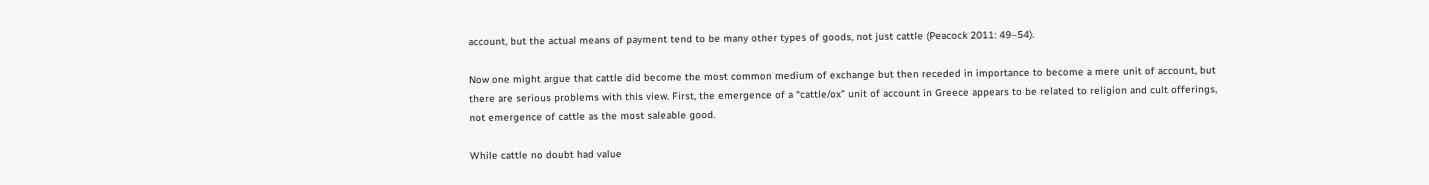account, but the actual means of payment tend to be many other types of goods, not just cattle (Peacock 2011: 49–54).

Now one might argue that cattle did become the most common medium of exchange but then receded in importance to become a mere unit of account, but there are serious problems with this view. First, the emergence of a “cattle/ox” unit of account in Greece appears to be related to religion and cult offerings, not emergence of cattle as the most saleable good.

While cattle no doubt had value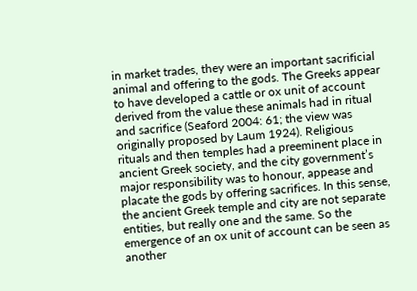in market trades, they were an important sacrificial animal and offering to the gods. The Greeks appear to have developed a cattle or ox unit of account derived from the value these animals had in ritual and sacrifice (Seaford 2004: 61; the view was originally proposed by Laum 1924). Religious rituals and then temples had a preeminent place in ancient Greek society, and the city government’s major responsibility was to honour, appease and placate the gods by offering sacrifices. In this sense, the ancient Greek temple and city are not separate entities, but really one and the same. So the emergence of an ox unit of account can be seen as another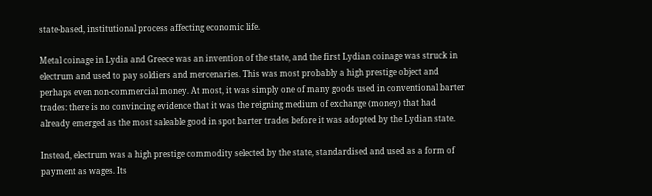state-based, institutional process affecting economic life.

Metal coinage in Lydia and Greece was an invention of the state, and the first Lydian coinage was struck in electrum and used to pay soldiers and mercenaries. This was most probably a high prestige object and perhaps even non-commercial money. At most, it was simply one of many goods used in conventional barter trades: there is no convincing evidence that it was the reigning medium of exchange (money) that had already emerged as the most saleable good in spot barter trades before it was adopted by the Lydian state.

Instead, electrum was a high prestige commodity selected by the state, standardised and used as a form of payment as wages. Its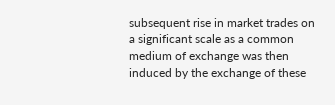subsequent rise in market trades on a significant scale as a common medium of exchange was then induced by the exchange of these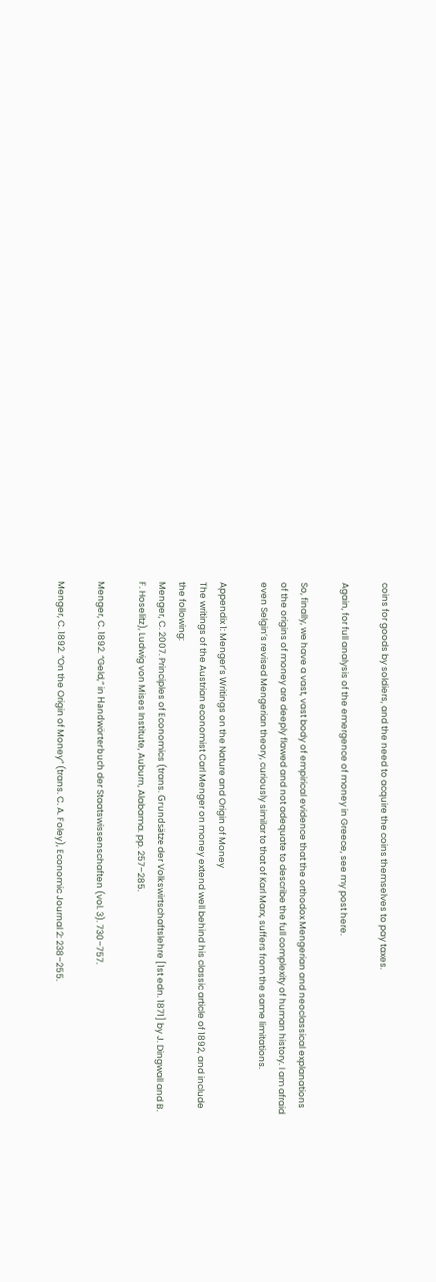coins for goods by soldiers, and the need to acquire the coins themselves to pay taxes.

Again, for full analysis of the emergence of money in Greece, see my post here.

So, finally, we have a vast, vast body of empirical evidence that the orthodox Mengerian and neoclassical explanations of the origins of money are deeply flawed and not adequate to describe the full complexity of human history. I am afraid even Selgin’s revised Mengerian theory, curiously similar to that of Karl Marx, suffers from the same limitations.

Appendix 1: Menger’s Writings on the Nature and Origin of Money
The writings of the Austrian economist Carl Menger on money extend well behind his classic article of 1892, and include the following:
Menger, C. 2007. Principles of Economics (trans. Grundsätze der Volkswirtschaftslehre [1st edn. 1871] by J. Dingwall and B. F. Hoselitz), Ludwig von Mises Institute, Auburn, Alabama. pp. 257–285.

Menger, C. 1892. “Geld,” in Handwörterbuch der Staatswissenschaften (vol. 3). 730–757.

Menger, C. 1892. “On the Origin of Money” (trans. C. A. Foley), Economic Journal 2: 238–255.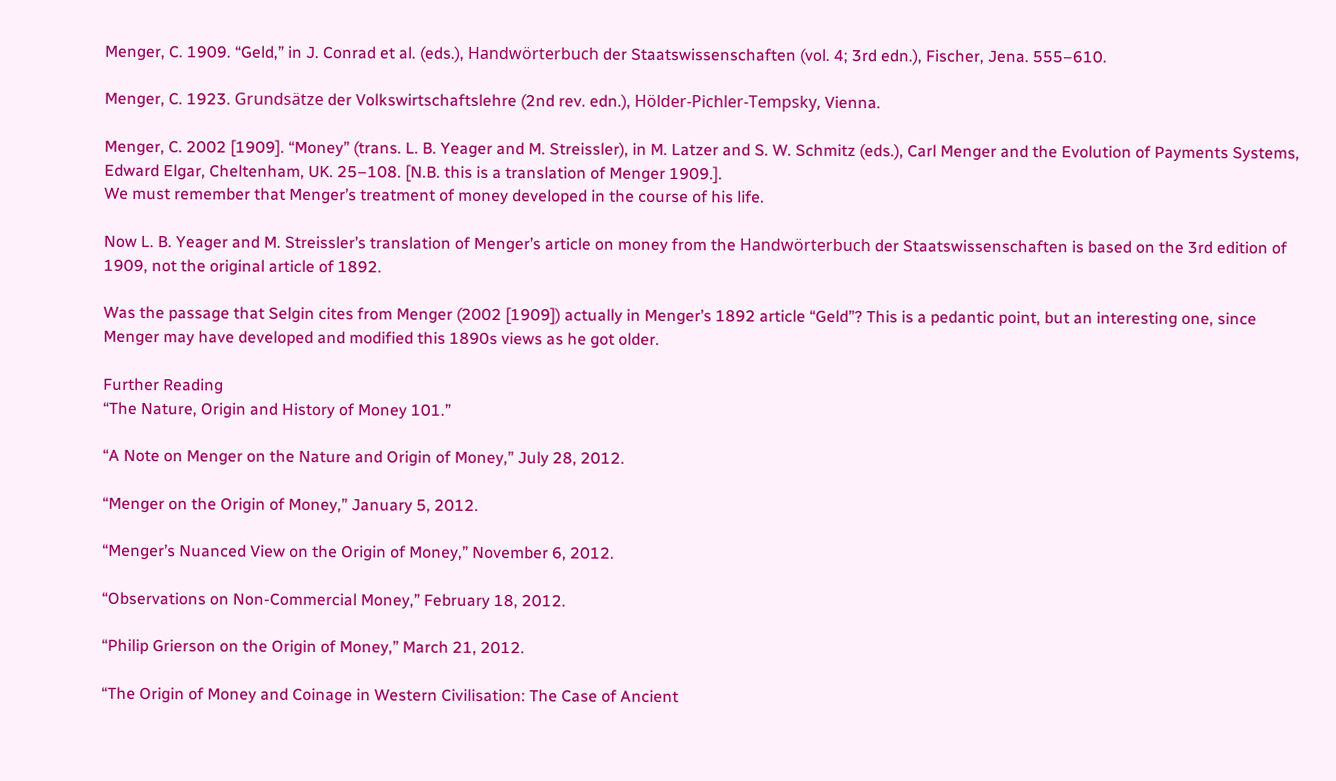Menger, C. 1909. “Geld,” in J. Conrad et al. (eds.), Handwörterbuch der Staatswissenschaften (vol. 4; 3rd edn.), Fischer, Jena. 555–610.

Menger, C. 1923. Grundsätze der Volkswirtschaftslehre (2nd rev. edn.), Hölder-Pichler-Tempsky, Vienna.

Menger, C. 2002 [1909]. “Money” (trans. L. B. Yeager and M. Streissler), in M. Latzer and S. W. Schmitz (eds.), Carl Menger and the Evolution of Payments Systems, Edward Elgar, Cheltenham, UK. 25–108. [N.B. this is a translation of Menger 1909.].
We must remember that Menger’s treatment of money developed in the course of his life.

Now L. B. Yeager and M. Streissler’s translation of Menger’s article on money from the Handwörterbuch der Staatswissenschaften is based on the 3rd edition of 1909, not the original article of 1892.

Was the passage that Selgin cites from Menger (2002 [1909]) actually in Menger’s 1892 article “Geld”? This is a pedantic point, but an interesting one, since Menger may have developed and modified this 1890s views as he got older.

Further Reading
“The Nature, Origin and History of Money 101.”

“A Note on Menger on the Nature and Origin of Money,” July 28, 2012.

“Menger on the Origin of Money,” January 5, 2012.

“Menger’s Nuanced View on the Origin of Money,” November 6, 2012.

“Observations on Non-Commercial Money,” February 18, 2012.

“Philip Grierson on the Origin of Money,” March 21, 2012.

“The Origin of Money and Coinage in Western Civilisation: The Case of Ancient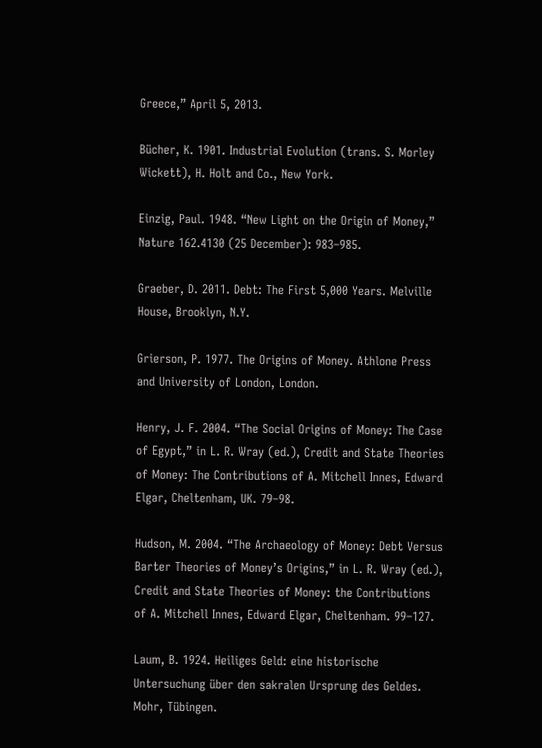Greece,” April 5, 2013.

Bücher, K. 1901. Industrial Evolution (trans. S. Morley Wickett), H. Holt and Co., New York.

Einzig, Paul. 1948. “New Light on the Origin of Money,” Nature 162.4130 (25 December): 983–985.

Graeber, D. 2011. Debt: The First 5,000 Years. Melville House, Brooklyn, N.Y.

Grierson, P. 1977. The Origins of Money. Athlone Press and University of London, London.

Henry, J. F. 2004. “The Social Origins of Money: The Case of Egypt,” in L. R. Wray (ed.), Credit and State Theories of Money: The Contributions of A. Mitchell Innes, Edward Elgar, Cheltenham, UK. 79–98.

Hudson, M. 2004. “The Archaeology of Money: Debt Versus Barter Theories of Money’s Origins,” in L. R. Wray (ed.), Credit and State Theories of Money: the Contributions of A. Mitchell Innes, Edward Elgar, Cheltenham. 99–127.

Laum, B. 1924. Heiliges Geld: eine historische Untersuchung über den sakralen Ursprung des Geldes. Mohr, Tübingen.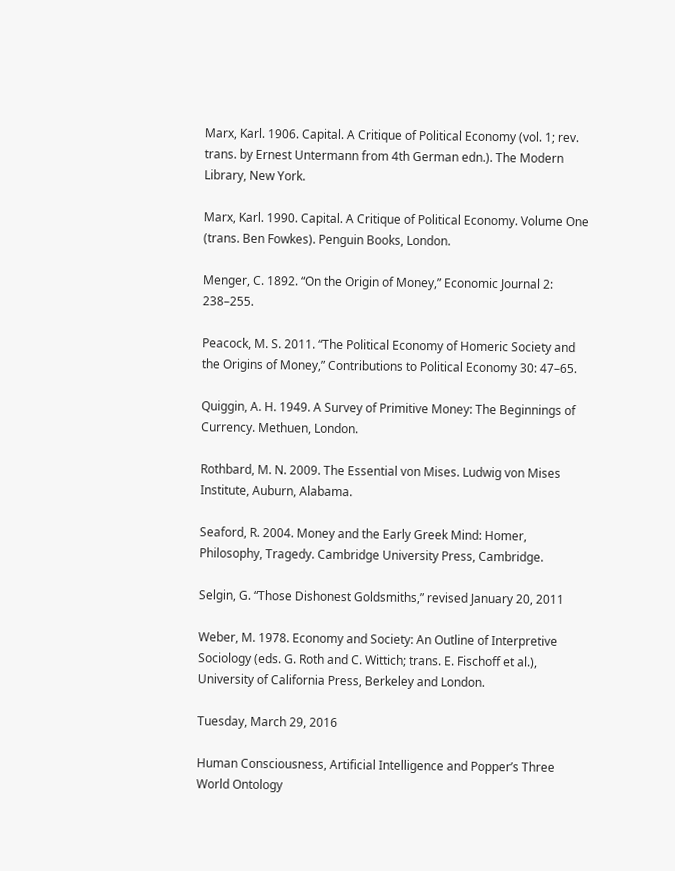Marx, Karl. 1906. Capital. A Critique of Political Economy (vol. 1; rev. trans. by Ernest Untermann from 4th German edn.). The Modern Library, New York.

Marx, Karl. 1990. Capital. A Critique of Political Economy. Volume One (trans. Ben Fowkes). Penguin Books, London.

Menger, C. 1892. “On the Origin of Money,” Economic Journal 2: 238–255.

Peacock, M. S. 2011. “The Political Economy of Homeric Society and the Origins of Money,” Contributions to Political Economy 30: 47–65.

Quiggin, A. H. 1949. A Survey of Primitive Money: The Beginnings of Currency. Methuen, London.

Rothbard, M. N. 2009. The Essential von Mises. Ludwig von Mises Institute, Auburn, Alabama.

Seaford, R. 2004. Money and the Early Greek Mind: Homer, Philosophy, Tragedy. Cambridge University Press, Cambridge.

Selgin, G. “Those Dishonest Goldsmiths,” revised January 20, 2011

Weber, M. 1978. Economy and Society: An Outline of Interpretive Sociology (eds. G. Roth and C. Wittich; trans. E. Fischoff et al.), University of California Press, Berkeley and London.

Tuesday, March 29, 2016

Human Consciousness, Artificial Intelligence and Popper’s Three World Ontology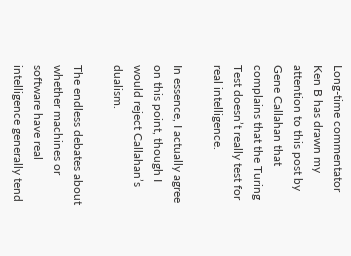Long-time commentator Ken B has drawn my attention to this post by Gene Callahan that complains that the Turing Test doesn’t really test for real intelligence.

In essence, I actually agree on this point, though I would reject Callahan’s dualism.

The endless debates about whether machines or software have real intelligence generally tend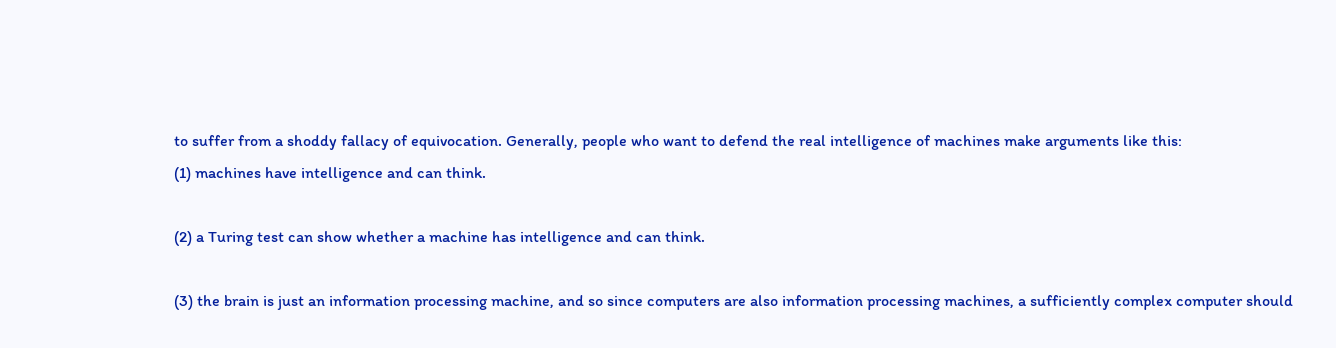to suffer from a shoddy fallacy of equivocation. Generally, people who want to defend the real intelligence of machines make arguments like this:
(1) machines have intelligence and can think.

(2) a Turing test can show whether a machine has intelligence and can think.

(3) the brain is just an information processing machine, and so since computers are also information processing machines, a sufficiently complex computer should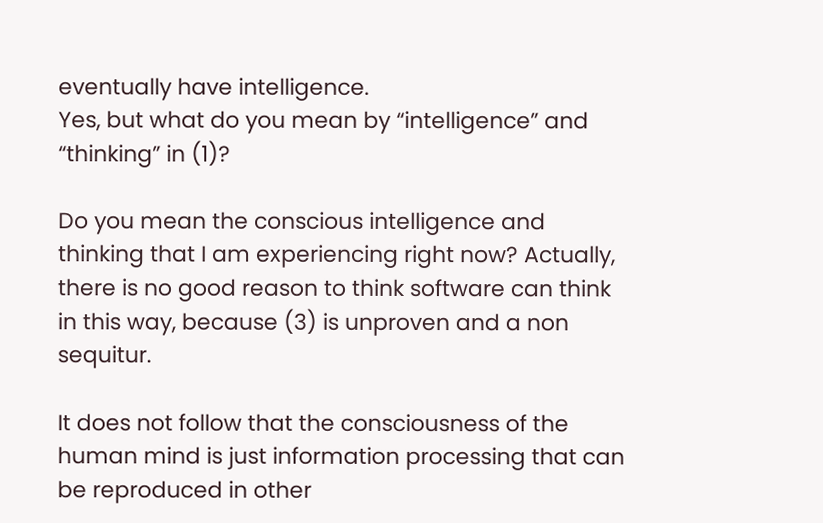eventually have intelligence.
Yes, but what do you mean by “intelligence” and “thinking” in (1)?

Do you mean the conscious intelligence and thinking that I am experiencing right now? Actually, there is no good reason to think software can think in this way, because (3) is unproven and a non sequitur.

It does not follow that the consciousness of the human mind is just information processing that can be reproduced in other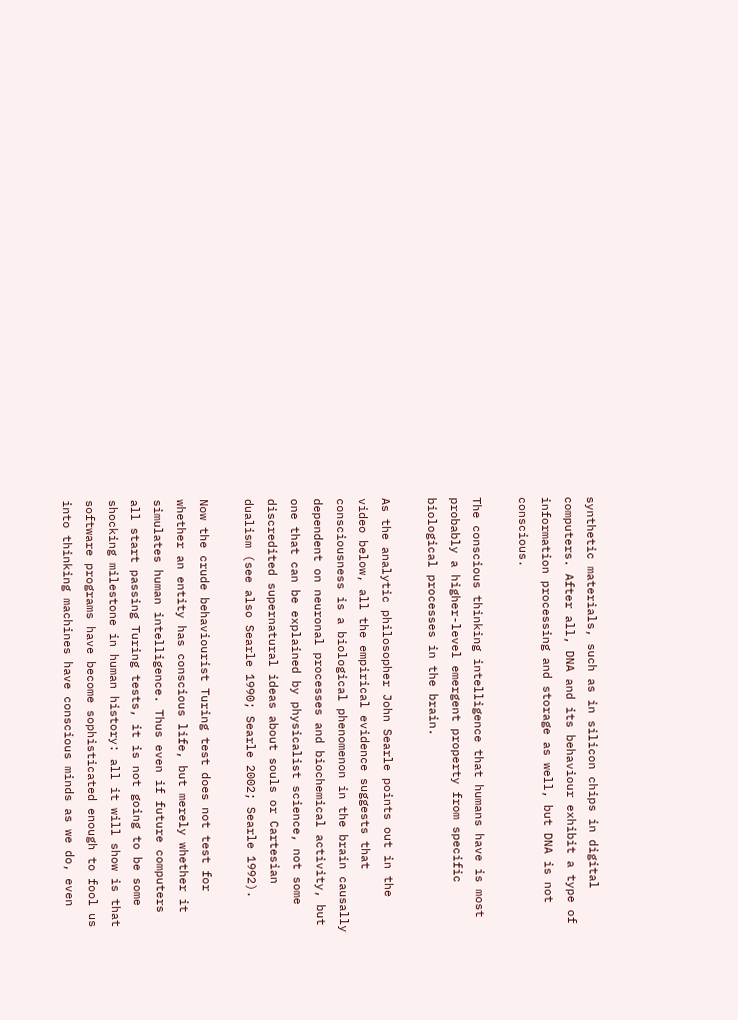synthetic materials, such as in silicon chips in digital computers. After all, DNA and its behaviour exhibit a type of information processing and storage as well, but DNA is not conscious.

The conscious thinking intelligence that humans have is most probably a higher-level emergent property from specific biological processes in the brain.

As the analytic philosopher John Searle points out in the video below, all the empirical evidence suggests that consciousness is a biological phenomenon in the brain causally dependent on neuronal processes and biochemical activity, but one that can be explained by physicalist science, not some discredited supernatural ideas about souls or Cartesian dualism (see also Searle 1990; Searle 2002; Searle 1992).

Now the crude behaviourist Turing test does not test for whether an entity has conscious life, but merely whether it simulates human intelligence. Thus even if future computers all start passing Turing tests, it is not going to be some shocking milestone in human history: all it will show is that software programs have become sophisticated enough to fool us into thinking machines have conscious minds as we do, even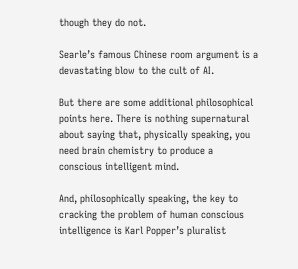though they do not.

Searle’s famous Chinese room argument is a devastating blow to the cult of AI.

But there are some additional philosophical points here. There is nothing supernatural about saying that, physically speaking, you need brain chemistry to produce a conscious intelligent mind.

And, philosophically speaking, the key to cracking the problem of human conscious intelligence is Karl Popper’s pluralist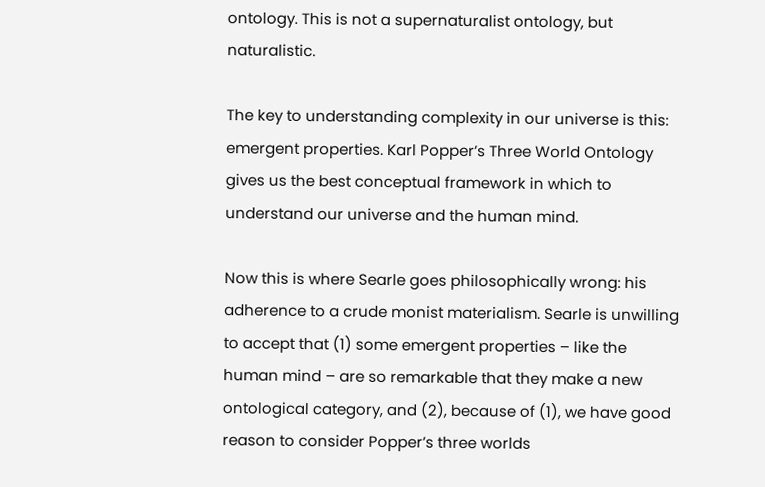ontology. This is not a supernaturalist ontology, but naturalistic.

The key to understanding complexity in our universe is this: emergent properties. Karl Popper’s Three World Ontology gives us the best conceptual framework in which to understand our universe and the human mind.

Now this is where Searle goes philosophically wrong: his adherence to a crude monist materialism. Searle is unwilling to accept that (1) some emergent properties – like the human mind – are so remarkable that they make a new ontological category, and (2), because of (1), we have good reason to consider Popper’s three worlds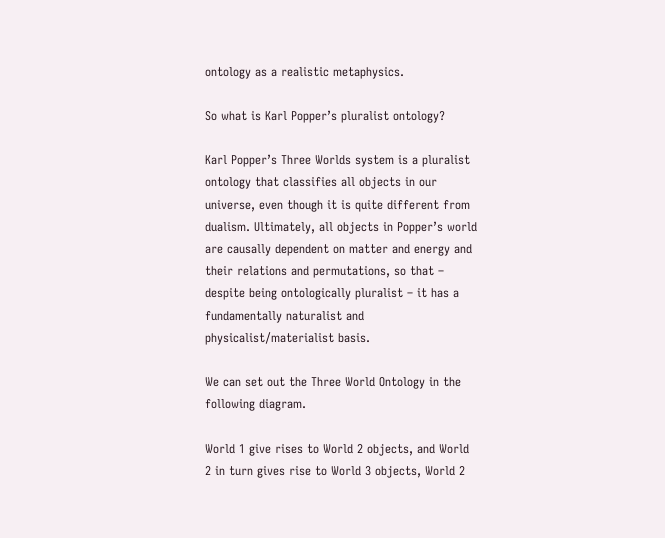ontology as a realistic metaphysics.

So what is Karl Popper’s pluralist ontology?

Karl Popper’s Three Worlds system is a pluralist ontology that classifies all objects in our universe, even though it is quite different from dualism. Ultimately, all objects in Popper’s world are causally dependent on matter and energy and their relations and permutations, so that – despite being ontologically pluralist – it has a fundamentally naturalist and physicalist/materialist basis.

We can set out the Three World Ontology in the following diagram.

World 1 give rises to World 2 objects, and World 2 in turn gives rise to World 3 objects, World 2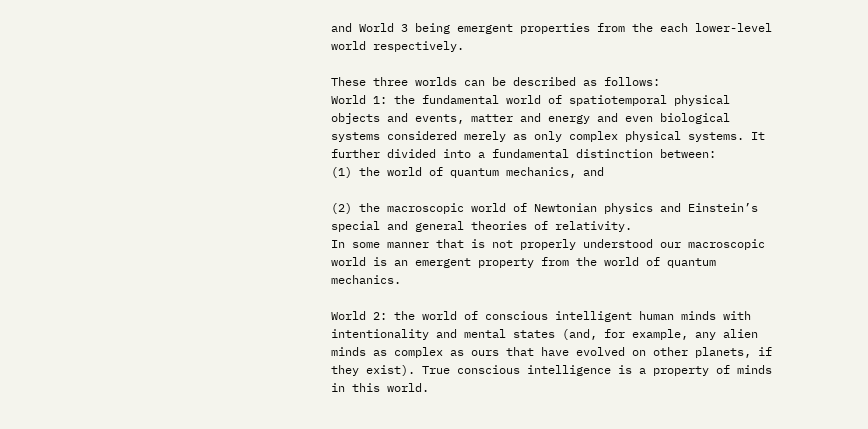and World 3 being emergent properties from the each lower-level world respectively.

These three worlds can be described as follows:
World 1: the fundamental world of spatiotemporal physical objects and events, matter and energy and even biological systems considered merely as only complex physical systems. It further divided into a fundamental distinction between:
(1) the world of quantum mechanics, and

(2) the macroscopic world of Newtonian physics and Einstein’s special and general theories of relativity.
In some manner that is not properly understood our macroscopic world is an emergent property from the world of quantum mechanics.

World 2: the world of conscious intelligent human minds with intentionality and mental states (and, for example, any alien minds as complex as ours that have evolved on other planets, if they exist). True conscious intelligence is a property of minds in this world.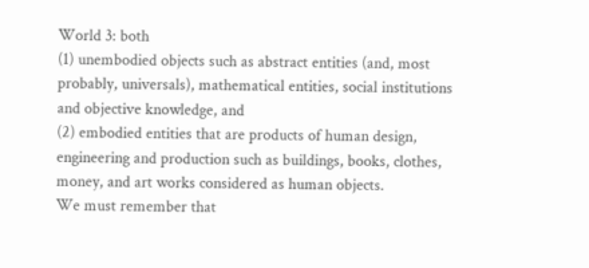World 3: both
(1) unembodied objects such as abstract entities (and, most probably, universals), mathematical entities, social institutions and objective knowledge, and
(2) embodied entities that are products of human design, engineering and production such as buildings, books, clothes, money, and art works considered as human objects.
We must remember that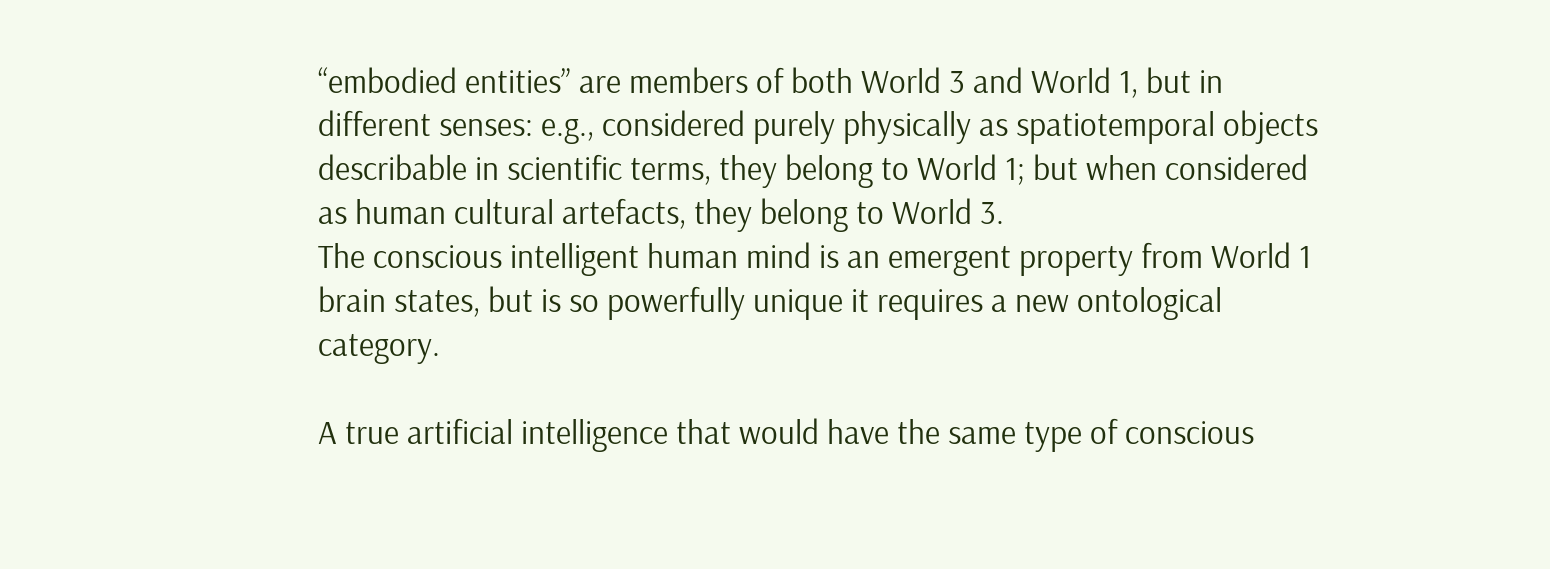“embodied entities” are members of both World 3 and World 1, but in different senses: e.g., considered purely physically as spatiotemporal objects describable in scientific terms, they belong to World 1; but when considered as human cultural artefacts, they belong to World 3.
The conscious intelligent human mind is an emergent property from World 1 brain states, but is so powerfully unique it requires a new ontological category.

A true artificial intelligence that would have the same type of conscious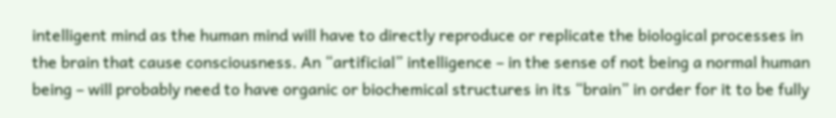intelligent mind as the human mind will have to directly reproduce or replicate the biological processes in the brain that cause consciousness. An “artificial” intelligence – in the sense of not being a normal human being – will probably need to have organic or biochemical structures in its “brain” in order for it to be fully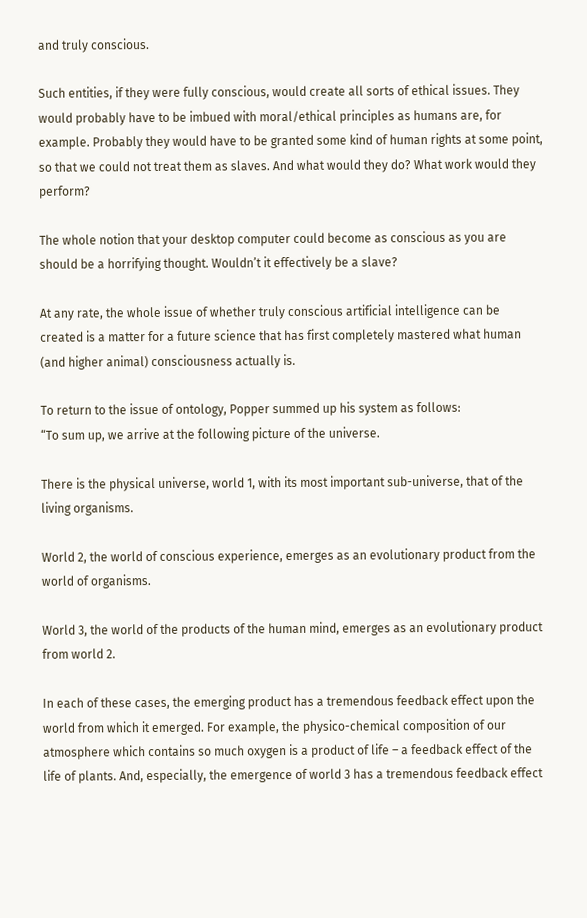and truly conscious.

Such entities, if they were fully conscious, would create all sorts of ethical issues. They would probably have to be imbued with moral/ethical principles as humans are, for example. Probably they would have to be granted some kind of human rights at some point, so that we could not treat them as slaves. And what would they do? What work would they perform?

The whole notion that your desktop computer could become as conscious as you are should be a horrifying thought. Wouldn’t it effectively be a slave?

At any rate, the whole issue of whether truly conscious artificial intelligence can be created is a matter for a future science that has first completely mastered what human (and higher animal) consciousness actually is.

To return to the issue of ontology, Popper summed up his system as follows:
“To sum up, we arrive at the following picture of the universe.

There is the physical universe, world 1, with its most important sub-universe, that of the living organisms.

World 2, the world of conscious experience, emerges as an evolutionary product from the world of organisms.

World 3, the world of the products of the human mind, emerges as an evolutionary product from world 2.

In each of these cases, the emerging product has a tremendous feedback effect upon the world from which it emerged. For example, the physico-chemical composition of our atmosphere which contains so much oxygen is a product of life – a feedback effect of the life of plants. And, especially, the emergence of world 3 has a tremendous feedback effect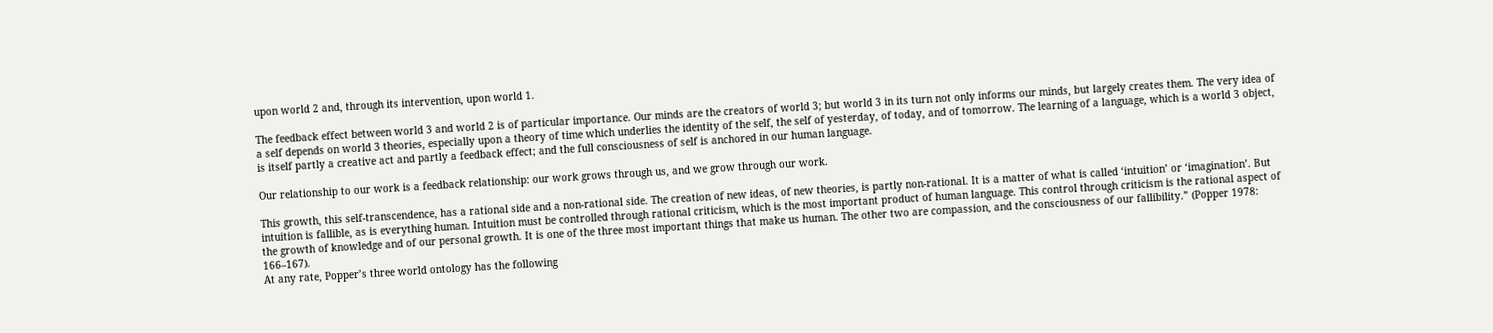upon world 2 and, through its intervention, upon world 1.

The feedback effect between world 3 and world 2 is of particular importance. Our minds are the creators of world 3; but world 3 in its turn not only informs our minds, but largely creates them. The very idea of a self depends on world 3 theories, especially upon a theory of time which underlies the identity of the self, the self of yesterday, of today, and of tomorrow. The learning of a language, which is a world 3 object, is itself partly a creative act and partly a feedback effect; and the full consciousness of self is anchored in our human language.

Our relationship to our work is a feedback relationship: our work grows through us, and we grow through our work.

This growth, this self-transcendence, has a rational side and a non-rational side. The creation of new ideas, of new theories, is partly non-rational. It is a matter of what is called ‘intuition’ or ‘imagination’. But intuition is fallible, as is everything human. Intuition must be controlled through rational criticism, which is the most important product of human language. This control through criticism is the rational aspect of the growth of knowledge and of our personal growth. It is one of the three most important things that make us human. The other two are compassion, and the consciousness of our fallibility.” (Popper 1978: 166–167).
At any rate, Popper’s three world ontology has the following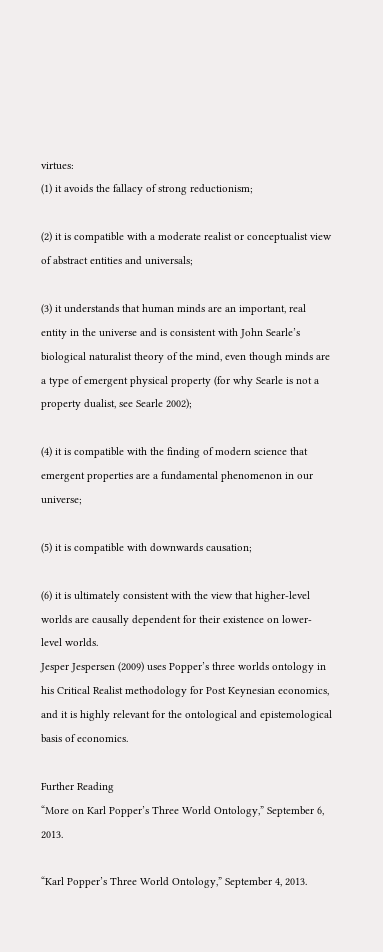virtues:
(1) it avoids the fallacy of strong reductionism;

(2) it is compatible with a moderate realist or conceptualist view of abstract entities and universals;

(3) it understands that human minds are an important, real entity in the universe and is consistent with John Searle’s biological naturalist theory of the mind, even though minds are a type of emergent physical property (for why Searle is not a property dualist, see Searle 2002);

(4) it is compatible with the finding of modern science that emergent properties are a fundamental phenomenon in our universe;

(5) it is compatible with downwards causation;

(6) it is ultimately consistent with the view that higher-level worlds are causally dependent for their existence on lower-level worlds.
Jesper Jespersen (2009) uses Popper’s three worlds ontology in his Critical Realist methodology for Post Keynesian economics, and it is highly relevant for the ontological and epistemological basis of economics.

Further Reading
“More on Karl Popper’s Three World Ontology,” September 6, 2013.

“Karl Popper’s Three World Ontology,” September 4, 2013.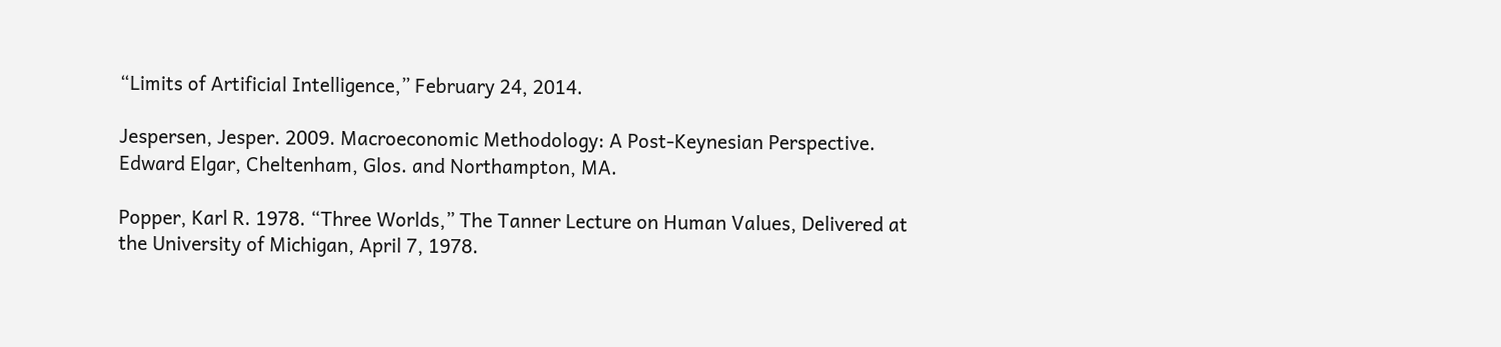“Limits of Artificial Intelligence,” February 24, 2014.

Jespersen, Jesper. 2009. Macroeconomic Methodology: A Post-Keynesian Perspective. Edward Elgar, Cheltenham, Glos. and Northampton, MA.

Popper, Karl R. 1978. “Three Worlds,” The Tanner Lecture on Human Values, Delivered at the University of Michigan, April 7, 1978.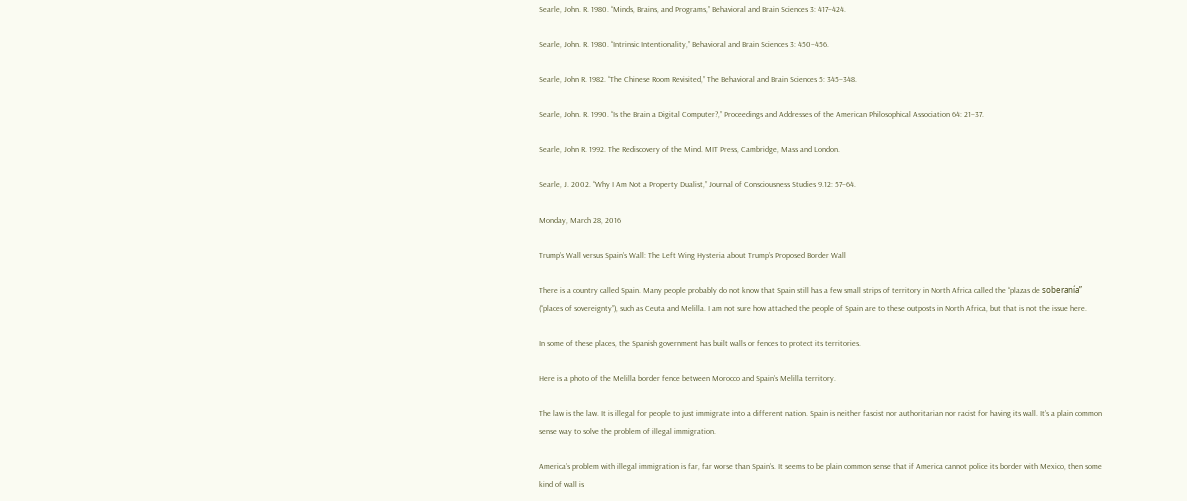Searle, John. R. 1980. “Minds, Brains, and Programs,” Behavioral and Brain Sciences 3: 417–424.

Searle, John. R. 1980. “Intrinsic Intentionality,” Behavioral and Brain Sciences 3: 450–456.

Searle, John R. 1982. “The Chinese Room Revisited,” The Behavioral and Brain Sciences 5: 345–348.

Searle, John. R. 1990. “Is the Brain a Digital Computer?,” Proceedings and Addresses of the American Philosophical Association 64: 21–37.

Searle, John R. 1992. The Rediscovery of the Mind. MIT Press, Cambridge, Mass and London.

Searle, J. 2002. “Why I Am Not a Property Dualist,” Journal of Consciousness Studies 9.12: 57–64.

Monday, March 28, 2016

Trump’s Wall versus Spain’s Wall: The Left Wing Hysteria about Trump’s Proposed Border Wall

There is a country called Spain. Many people probably do not know that Spain still has a few small strips of territory in North Africa called the “plazas de soberanía” (“places of sovereignty”), such as Ceuta and Melilla. I am not sure how attached the people of Spain are to these outposts in North Africa, but that is not the issue here.

In some of these places, the Spanish government has built walls or fences to protect its territories.

Here is a photo of the Melilla border fence between Morocco and Spain’s Melilla territory.

The law is the law. It is illegal for people to just immigrate into a different nation. Spain is neither fascist nor authoritarian nor racist for having its wall. It’s a plain common sense way to solve the problem of illegal immigration.

America’s problem with illegal immigration is far, far worse than Spain’s. It seems to be plain common sense that if America cannot police its border with Mexico, then some kind of wall is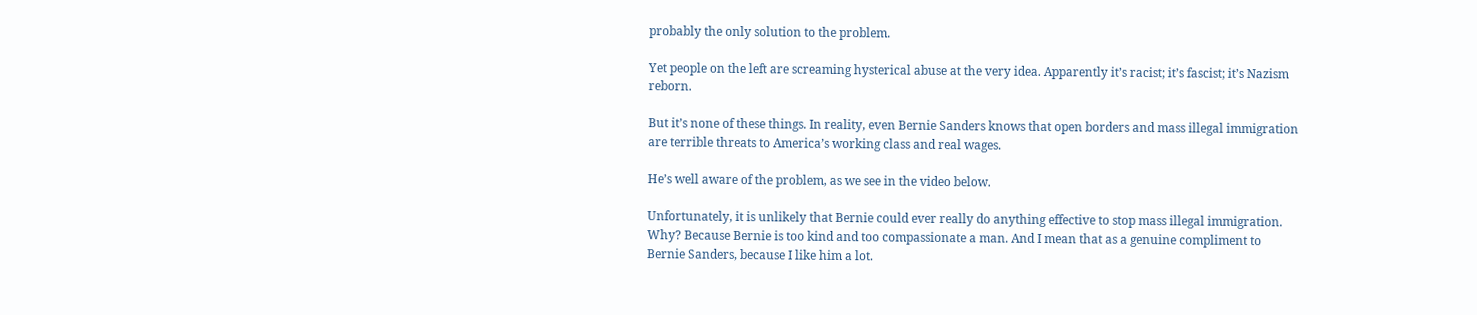probably the only solution to the problem.

Yet people on the left are screaming hysterical abuse at the very idea. Apparently it’s racist; it’s fascist; it’s Nazism reborn.

But it’s none of these things. In reality, even Bernie Sanders knows that open borders and mass illegal immigration are terrible threats to America’s working class and real wages.

He’s well aware of the problem, as we see in the video below.

Unfortunately, it is unlikely that Bernie could ever really do anything effective to stop mass illegal immigration. Why? Because Bernie is too kind and too compassionate a man. And I mean that as a genuine compliment to Bernie Sanders, because I like him a lot.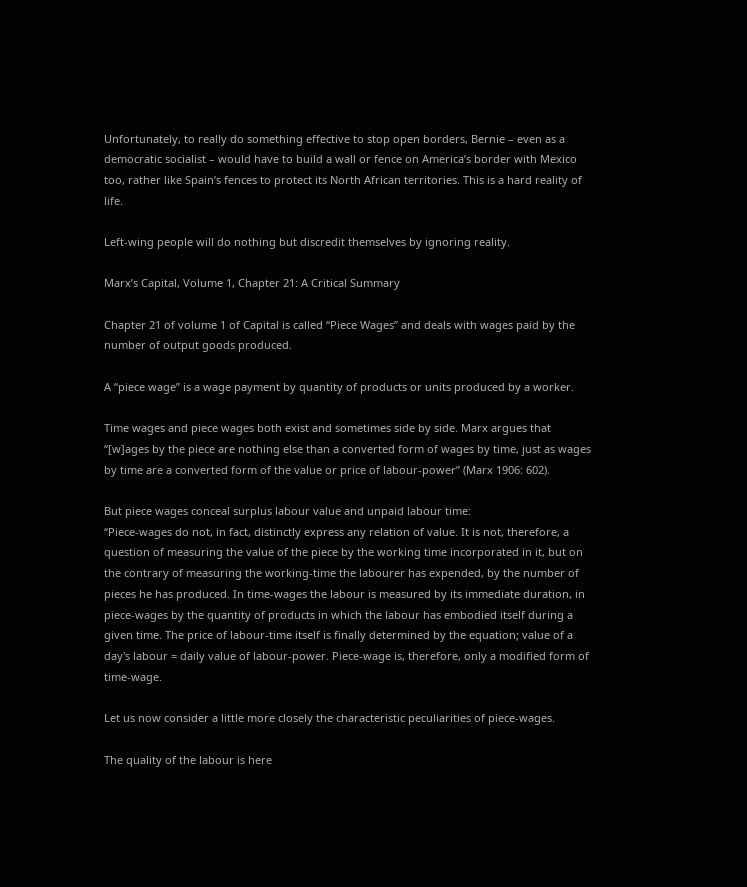Unfortunately, to really do something effective to stop open borders, Bernie – even as a democratic socialist – would have to build a wall or fence on America’s border with Mexico too, rather like Spain’s fences to protect its North African territories. This is a hard reality of life.

Left-wing people will do nothing but discredit themselves by ignoring reality.

Marx’s Capital, Volume 1, Chapter 21: A Critical Summary

Chapter 21 of volume 1 of Capital is called “Piece Wages” and deals with wages paid by the number of output goods produced.

A “piece wage” is a wage payment by quantity of products or units produced by a worker.

Time wages and piece wages both exist and sometimes side by side. Marx argues that “[w]ages by the piece are nothing else than a converted form of wages by time, just as wages by time are a converted form of the value or price of labour-power” (Marx 1906: 602).

But piece wages conceal surplus labour value and unpaid labour time:
“Piece-wages do not, in fact, distinctly express any relation of value. It is not, therefore, a question of measuring the value of the piece by the working time incorporated in it, but on the contrary of measuring the working-time the labourer has expended, by the number of pieces he has produced. In time-wages the labour is measured by its immediate duration, in piece-wages by the quantity of products in which the labour has embodied itself during a given time. The price of labour-time itself is finally determined by the equation; value of a day's labour = daily value of labour-power. Piece-wage is, therefore, only a modified form of time-wage.

Let us now consider a little more closely the characteristic peculiarities of piece-wages.

The quality of the labour is here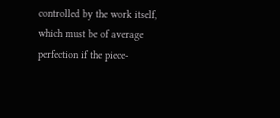controlled by the work itself, which must be of average perfection if the piece-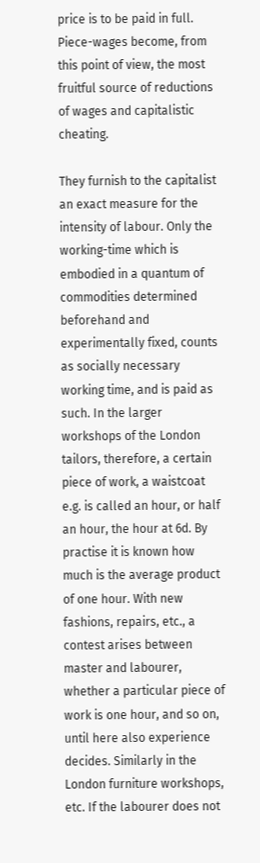price is to be paid in full. Piece-wages become, from this point of view, the most fruitful source of reductions of wages and capitalistic cheating.

They furnish to the capitalist an exact measure for the intensity of labour. Only the working-time which is embodied in a quantum of commodities determined beforehand and experimentally fixed, counts as socially necessary working time, and is paid as such. In the larger workshops of the London tailors, therefore, a certain piece of work, a waistcoat e.g. is called an hour, or half an hour, the hour at 6d. By practise it is known how much is the average product of one hour. With new fashions, repairs, etc., a contest arises between master and labourer, whether a particular piece of work is one hour, and so on, until here also experience decides. Similarly in the London furniture workshops, etc. If the labourer does not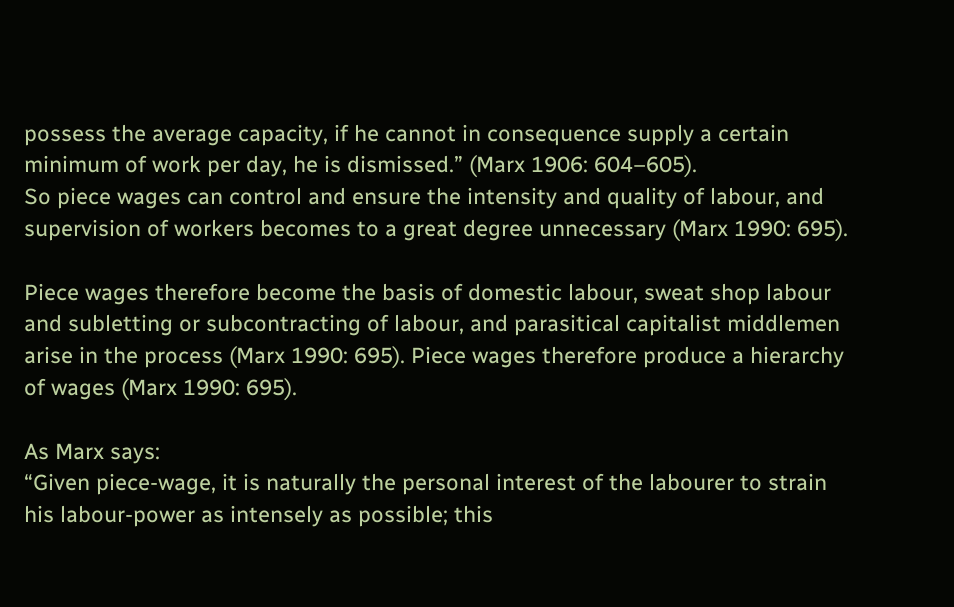possess the average capacity, if he cannot in consequence supply a certain minimum of work per day, he is dismissed.” (Marx 1906: 604–605).
So piece wages can control and ensure the intensity and quality of labour, and supervision of workers becomes to a great degree unnecessary (Marx 1990: 695).

Piece wages therefore become the basis of domestic labour, sweat shop labour and subletting or subcontracting of labour, and parasitical capitalist middlemen arise in the process (Marx 1990: 695). Piece wages therefore produce a hierarchy of wages (Marx 1990: 695).

As Marx says:
“Given piece-wage, it is naturally the personal interest of the labourer to strain his labour-power as intensely as possible; this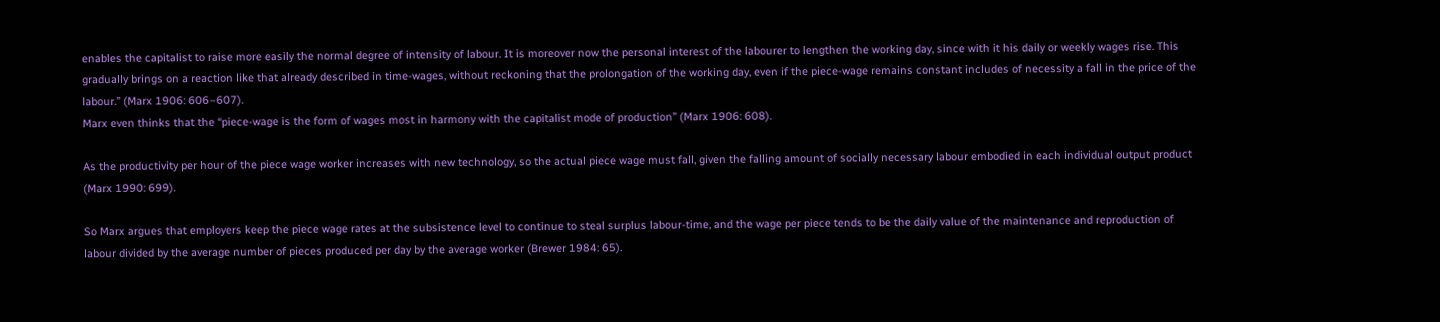enables the capitalist to raise more easily the normal degree of intensity of labour. It is moreover now the personal interest of the labourer to lengthen the working day, since with it his daily or weekly wages rise. This gradually brings on a reaction like that already described in time-wages, without reckoning that the prolongation of the working day, even if the piece-wage remains constant includes of necessity a fall in the price of the labour.” (Marx 1906: 606–607).
Marx even thinks that the “piece-wage is the form of wages most in harmony with the capitalist mode of production” (Marx 1906: 608).

As the productivity per hour of the piece wage worker increases with new technology, so the actual piece wage must fall, given the falling amount of socially necessary labour embodied in each individual output product (Marx 1990: 699).

So Marx argues that employers keep the piece wage rates at the subsistence level to continue to steal surplus labour-time, and the wage per piece tends to be the daily value of the maintenance and reproduction of labour divided by the average number of pieces produced per day by the average worker (Brewer 1984: 65).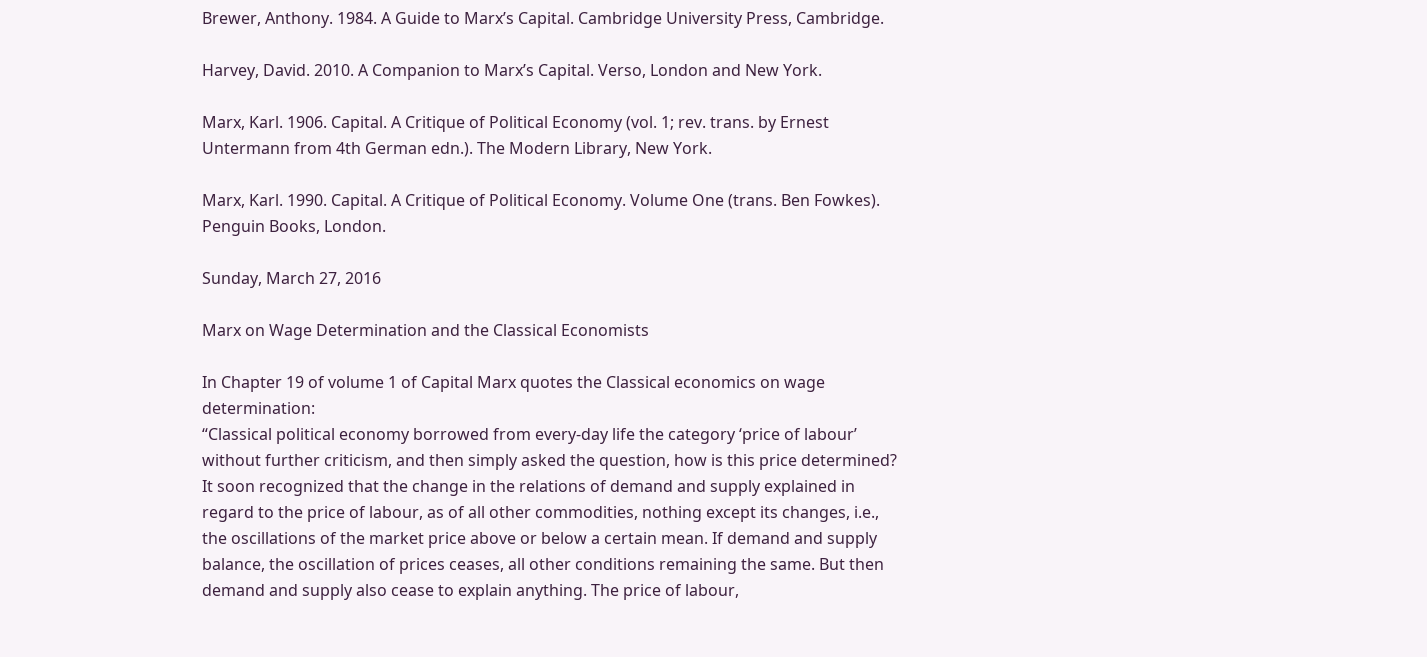Brewer, Anthony. 1984. A Guide to Marx’s Capital. Cambridge University Press, Cambridge.

Harvey, David. 2010. A Companion to Marx’s Capital. Verso, London and New York.

Marx, Karl. 1906. Capital. A Critique of Political Economy (vol. 1; rev. trans. by Ernest Untermann from 4th German edn.). The Modern Library, New York.

Marx, Karl. 1990. Capital. A Critique of Political Economy. Volume One (trans. Ben Fowkes). Penguin Books, London.

Sunday, March 27, 2016

Marx on Wage Determination and the Classical Economists

In Chapter 19 of volume 1 of Capital Marx quotes the Classical economics on wage determination:
“Classical political economy borrowed from every-day life the category ‘price of labour’ without further criticism, and then simply asked the question, how is this price determined? It soon recognized that the change in the relations of demand and supply explained in regard to the price of labour, as of all other commodities, nothing except its changes, i.e., the oscillations of the market price above or below a certain mean. If demand and supply balance, the oscillation of prices ceases, all other conditions remaining the same. But then demand and supply also cease to explain anything. The price of labour,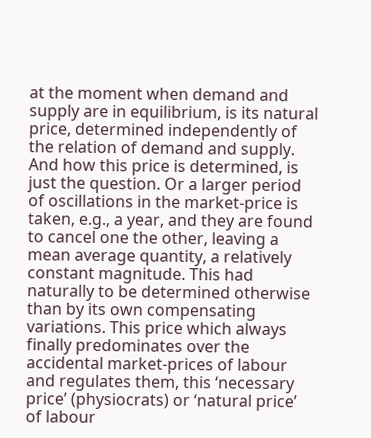at the moment when demand and supply are in equilibrium, is its natural price, determined independently of the relation of demand and supply. And how this price is determined, is just the question. Or a larger period of oscillations in the market-price is taken, e.g., a year, and they are found to cancel one the other, leaving a mean average quantity, a relatively constant magnitude. This had naturally to be determined otherwise than by its own compensating variations. This price which always finally predominates over the accidental market-prices of labour and regulates them, this ‘necessary price’ (physiocrats) or ‘natural price’ of labour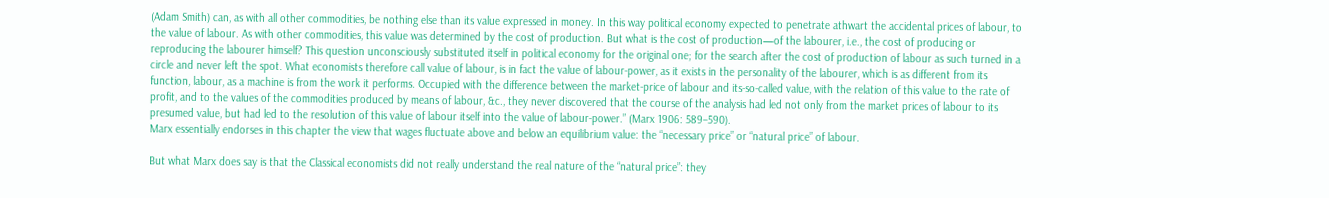(Adam Smith) can, as with all other commodities, be nothing else than its value expressed in money. In this way political economy expected to penetrate athwart the accidental prices of labour, to the value of labour. As with other commodities, this value was determined by the cost of production. But what is the cost of production—of the labourer, i.e., the cost of producing or reproducing the labourer himself? This question unconsciously substituted itself in political economy for the original one; for the search after the cost of production of labour as such turned in a circle and never left the spot. What economists therefore call value of labour, is in fact the value of labour-power, as it exists in the personality of the labourer, which is as different from its function, labour, as a machine is from the work it performs. Occupied with the difference between the market-price of labour and its-so-called value, with the relation of this value to the rate of profit, and to the values of the commodities produced by means of labour, &c., they never discovered that the course of the analysis had led not only from the market prices of labour to its presumed value, but had led to the resolution of this value of labour itself into the value of labour-power.” (Marx 1906: 589–590).
Marx essentially endorses in this chapter the view that wages fluctuate above and below an equilibrium value: the “necessary price” or “natural price” of labour.

But what Marx does say is that the Classical economists did not really understand the real nature of the “natural price”: they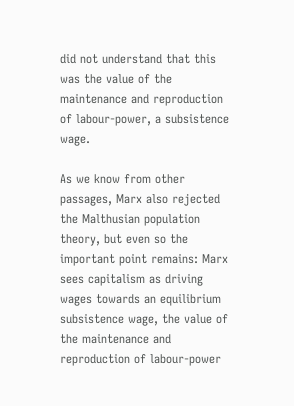did not understand that this was the value of the maintenance and reproduction of labour-power, a subsistence wage.

As we know from other passages, Marx also rejected the Malthusian population theory, but even so the important point remains: Marx sees capitalism as driving wages towards an equilibrium subsistence wage, the value of the maintenance and reproduction of labour-power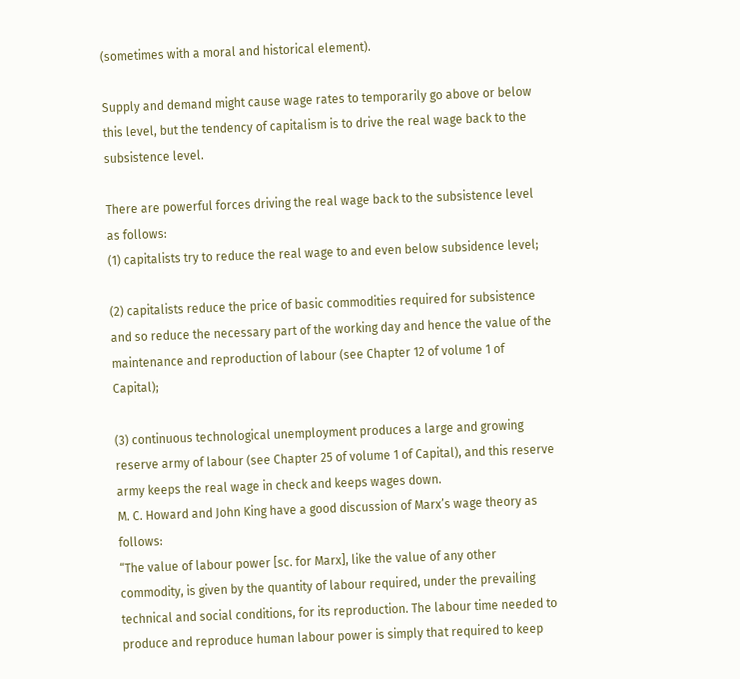(sometimes with a moral and historical element).

Supply and demand might cause wage rates to temporarily go above or below this level, but the tendency of capitalism is to drive the real wage back to the subsistence level.

There are powerful forces driving the real wage back to the subsistence level as follows:
(1) capitalists try to reduce the real wage to and even below subsidence level;

(2) capitalists reduce the price of basic commodities required for subsistence and so reduce the necessary part of the working day and hence the value of the maintenance and reproduction of labour (see Chapter 12 of volume 1 of Capital);

(3) continuous technological unemployment produces a large and growing reserve army of labour (see Chapter 25 of volume 1 of Capital), and this reserve army keeps the real wage in check and keeps wages down.
M. C. Howard and John King have a good discussion of Marx’s wage theory as follows:
“The value of labour power [sc. for Marx], like the value of any other commodity, is given by the quantity of labour required, under the prevailing technical and social conditions, for its reproduction. The labour time needed to produce and reproduce human labour power is simply that required to keep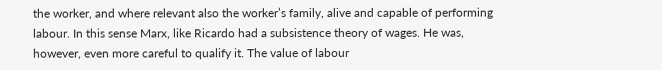the worker, and where relevant also the worker’s family, alive and capable of performing labour. In this sense Marx, like Ricardo had a subsistence theory of wages. He was, however, even more careful to qualify it. The value of labour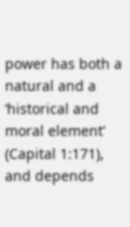power has both a natural and a ‘historical and moral element’ (Capital 1:171), and depends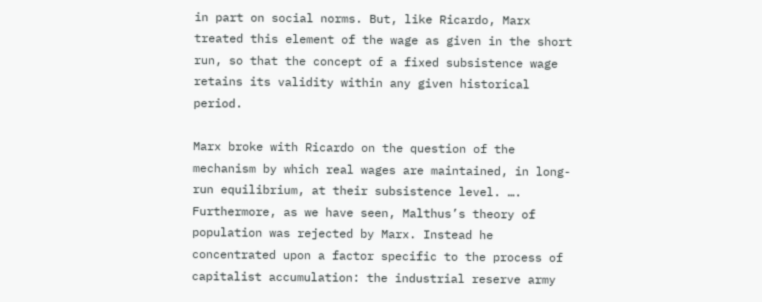in part on social norms. But, like Ricardo, Marx treated this element of the wage as given in the short run, so that the concept of a fixed subsistence wage retains its validity within any given historical period.

Marx broke with Ricardo on the question of the mechanism by which real wages are maintained, in long-run equilibrium, at their subsistence level. …. Furthermore, as we have seen, Malthus’s theory of population was rejected by Marx. Instead he concentrated upon a factor specific to the process of capitalist accumulation: the industrial reserve army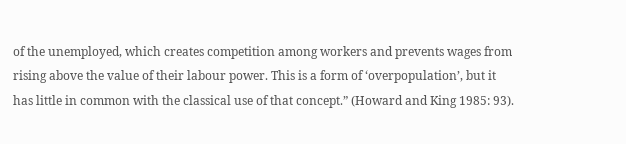of the unemployed, which creates competition among workers and prevents wages from rising above the value of their labour power. This is a form of ‘overpopulation’, but it has little in common with the classical use of that concept.” (Howard and King 1985: 93).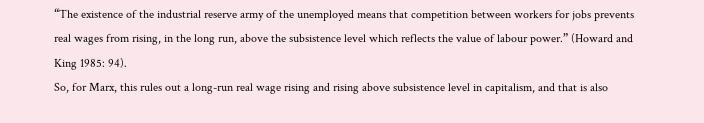“The existence of the industrial reserve army of the unemployed means that competition between workers for jobs prevents real wages from rising, in the long run, above the subsistence level which reflects the value of labour power.” (Howard and King 1985: 94).
So, for Marx, this rules out a long-run real wage rising and rising above subsistence level in capitalism, and that is also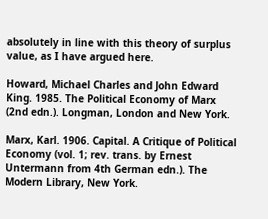absolutely in line with this theory of surplus value, as I have argued here.

Howard, Michael Charles and John Edward King. 1985. The Political Economy of Marx (2nd edn.). Longman, London and New York.

Marx, Karl. 1906. Capital. A Critique of Political Economy (vol. 1; rev. trans. by Ernest Untermann from 4th German edn.). The Modern Library, New York.